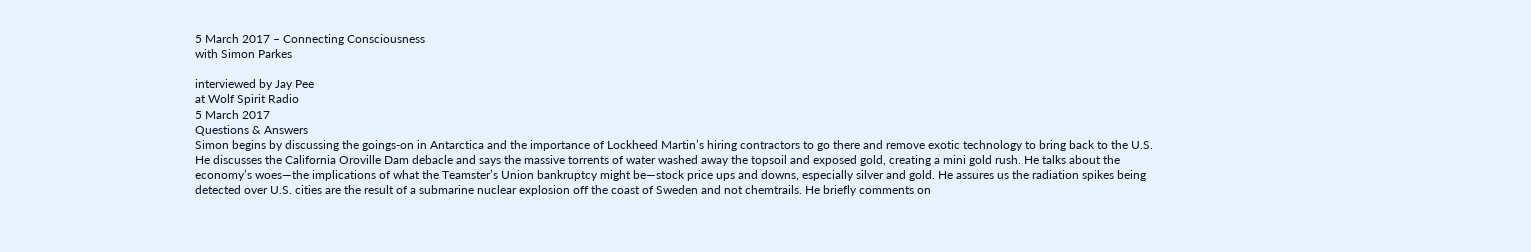5 March 2017 – Connecting Consciousness
with Simon Parkes

interviewed by Jay Pee
at Wolf Spirit Radio
5 March 2017
Questions & Answers
Simon begins by discussing the goings-on in Antarctica and the importance of Lockheed Martin’s hiring contractors to go there and remove exotic technology to bring back to the U.S. He discusses the California Oroville Dam debacle and says the massive torrents of water washed away the topsoil and exposed gold, creating a mini gold rush. He talks about the economy’s woes—the implications of what the Teamster’s Union bankruptcy might be—stock price ups and downs, especially silver and gold. He assures us the radiation spikes being detected over U.S. cities are the result of a submarine nuclear explosion off the coast of Sweden and not chemtrails. He briefly comments on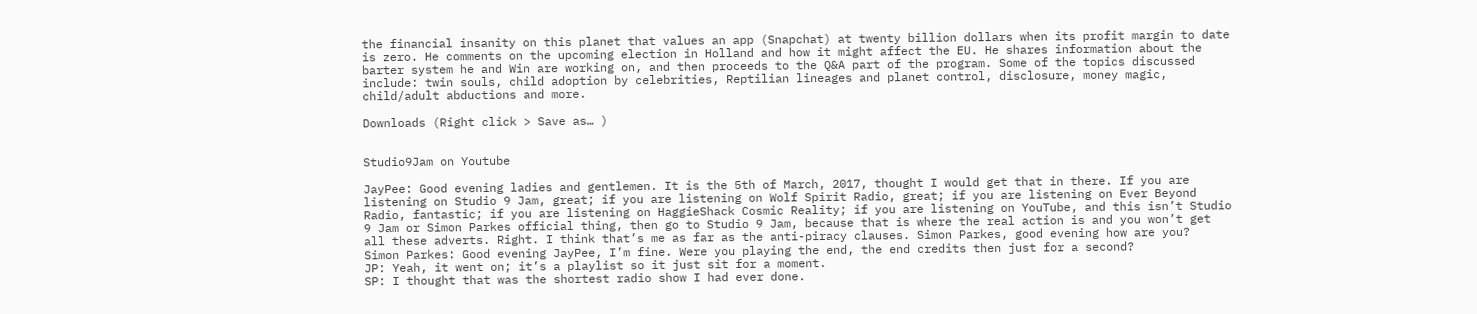the financial insanity on this planet that values an app (Snapchat) at twenty billion dollars when its profit margin to date is zero. He comments on the upcoming election in Holland and how it might affect the EU. He shares information about the barter system he and Win are working on, and then proceeds to the Q&A part of the program. Some of the topics discussed include: twin souls, child adoption by celebrities, Reptilian lineages and planet control, disclosure, money magic, child/adult abductions and more.

Downloads (Right click > Save as… )


Studio9Jam on Youtube

JayPee: Good evening ladies and gentlemen. It is the 5th of March, 2017, thought I would get that in there. If you are listening on Studio 9 Jam, great; if you are listening on Wolf Spirit Radio, great; if you are listening on Ever Beyond Radio, fantastic; if you are listening on HaggieShack Cosmic Reality; if you are listening on YouTube, and this isn’t Studio 9 Jam or Simon Parkes official thing, then go to Studio 9 Jam, because that is where the real action is and you won’t get all these adverts. Right. I think that’s me as far as the anti-piracy clauses. Simon Parkes, good evening how are you?
Simon Parkes: Good evening JayPee, I’m fine. Were you playing the end, the end credits then just for a second?
JP: Yeah, it went on; it’s a playlist so it just sit for a moment.
SP: I thought that was the shortest radio show I had ever done.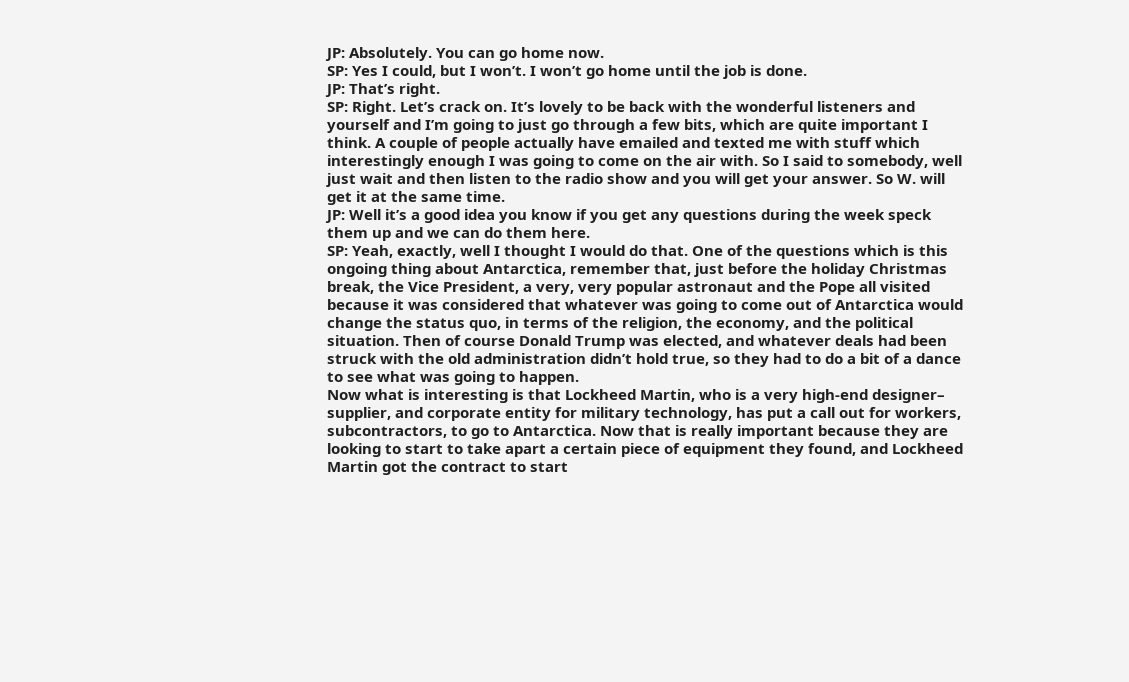JP: Absolutely. You can go home now.
SP: Yes I could, but I won’t. I won’t go home until the job is done.
JP: That’s right.
SP: Right. Let’s crack on. It’s lovely to be back with the wonderful listeners and yourself and I’m going to just go through a few bits, which are quite important I think. A couple of people actually have emailed and texted me with stuff which interestingly enough I was going to come on the air with. So I said to somebody, well just wait and then listen to the radio show and you will get your answer. So W. will get it at the same time.
JP: Well it’s a good idea you know if you get any questions during the week speck them up and we can do them here.
SP: Yeah, exactly, well I thought I would do that. One of the questions which is this ongoing thing about Antarctica, remember that, just before the holiday Christmas break, the Vice President, a very, very popular astronaut and the Pope all visited because it was considered that whatever was going to come out of Antarctica would change the status quo, in terms of the religion, the economy, and the political situation. Then of course Donald Trump was elected, and whatever deals had been struck with the old administration didn’t hold true, so they had to do a bit of a dance to see what was going to happen.
Now what is interesting is that Lockheed Martin, who is a very high-end designer– supplier, and corporate entity for military technology, has put a call out for workers, subcontractors, to go to Antarctica. Now that is really important because they are looking to start to take apart a certain piece of equipment they found, and Lockheed Martin got the contract to start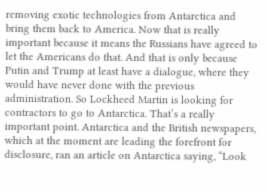removing exotic technologies from Antarctica and bring them back to America. Now that is really important because it means the Russians have agreed to let the Americans do that. And that is only because Putin and Trump at least have a dialogue, where they would have never done with the previous administration. So Lockheed Martin is looking for contractors to go to Antarctica. That’s a really important point. Antarctica and the British newspapers, which at the moment are leading the forefront for disclosure, ran an article on Antarctica saying, “Look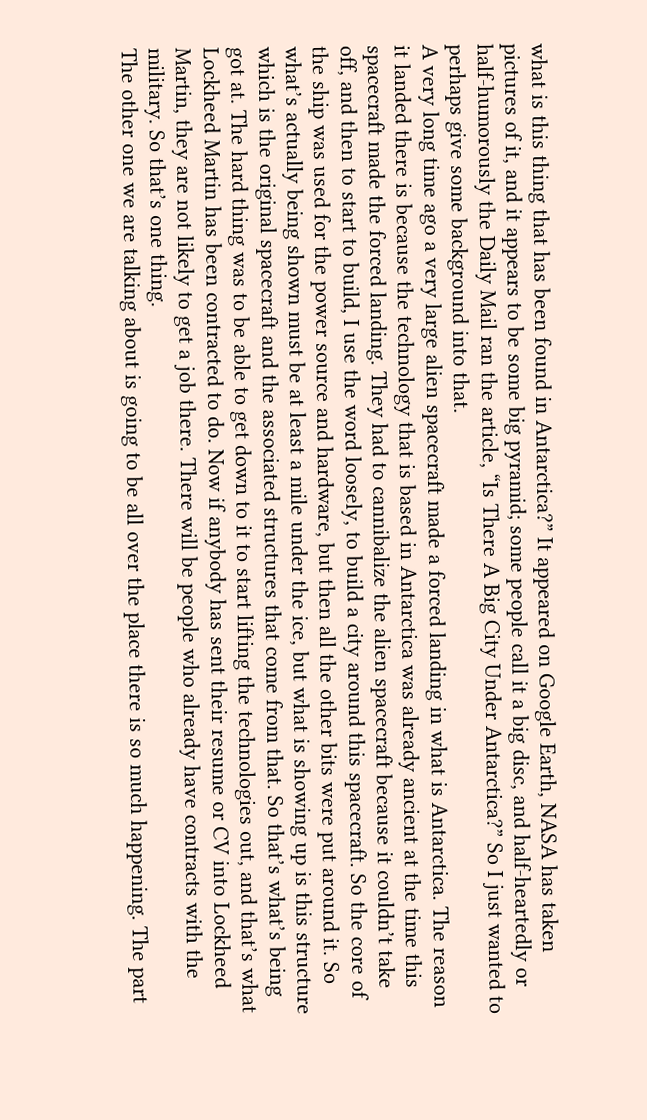what is this thing that has been found in Antarctica?” It appeared on Google Earth, NASA has taken pictures of it, and it appears to be some big pyramid; some people call it a big disc, and half-heartedly or half-humorously the Daily Mail ran the article, “Is There A Big City Under Antarctica?” So I just wanted to perhaps give some background into that.
A very long time ago a very large alien spacecraft made a forced landing in what is Antarctica. The reason it landed there is because the technology that is based in Antarctica was already ancient at the time this spacecraft made the forced landing. They had to cannibalize the alien spacecraft because it couldn’t take off, and then to start to build, I use the word loosely, to build a city around this spacecraft. So the core of the ship was used for the power source and hardware, but then all the other bits were put around it. So what’s actually being shown must be at least a mile under the ice, but what is showing up is this structure which is the original spacecraft and the associated structures that come from that. So that’s what’s being got at. The hard thing was to be able to get down to it to start lifting the technologies out, and that’s what Lockheed Martin has been contracted to do. Now if anybody has sent their resume or CV into Lockheed Martin, they are not likely to get a job there. There will be people who already have contracts with the military. So that’s one thing.
The other one we are talking about is going to be all over the place there is so much happening. The part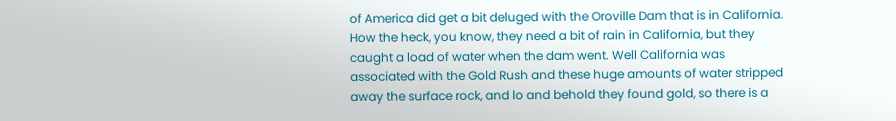of America did get a bit deluged with the Oroville Dam that is in California. How the heck, you know, they need a bit of rain in California, but they caught a load of water when the dam went. Well California was associated with the Gold Rush and these huge amounts of water stripped away the surface rock, and lo and behold they found gold, so there is a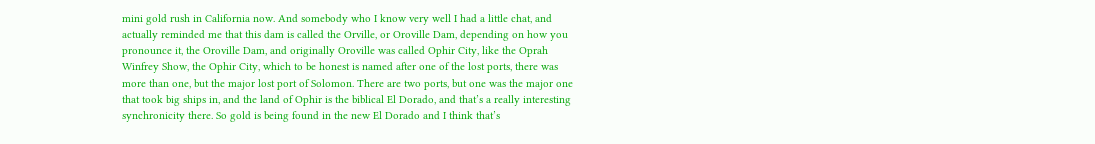mini gold rush in California now. And somebody who I know very well I had a little chat, and actually reminded me that this dam is called the Orville, or Oroville Dam, depending on how you pronounce it, the Oroville Dam, and originally Oroville was called Ophir City, like the Oprah Winfrey Show, the Ophir City, which to be honest is named after one of the lost ports, there was more than one, but the major lost port of Solomon. There are two ports, but one was the major one that took big ships in, and the land of Ophir is the biblical El Dorado, and that’s a really interesting synchronicity there. So gold is being found in the new El Dorado and I think that’s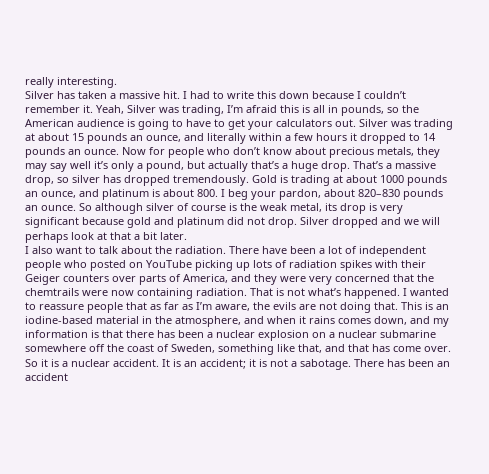really interesting.
Silver has taken a massive hit. I had to write this down because I couldn’t remember it. Yeah, Silver was trading, I’m afraid this is all in pounds, so the American audience is going to have to get your calculators out. Silver was trading at about 15 pounds an ounce, and literally within a few hours it dropped to 14 pounds an ounce. Now for people who don’t know about precious metals, they may say well it’s only a pound, but actually that’s a huge drop. That’s a massive drop, so silver has dropped tremendously. Gold is trading at about 1000 pounds an ounce, and platinum is about 800. I beg your pardon, about 820–830 pounds an ounce. So although silver of course is the weak metal, its drop is very significant because gold and platinum did not drop. Silver dropped and we will perhaps look at that a bit later.
I also want to talk about the radiation. There have been a lot of independent people who posted on YouTube picking up lots of radiation spikes with their Geiger counters over parts of America, and they were very concerned that the chemtrails were now containing radiation. That is not what’s happened. I wanted to reassure people that as far as I’m aware, the evils are not doing that. This is an iodine-based material in the atmosphere, and when it rains comes down, and my information is that there has been a nuclear explosion on a nuclear submarine somewhere off the coast of Sweden, something like that, and that has come over. So it is a nuclear accident. It is an accident; it is not a sabotage. There has been an accident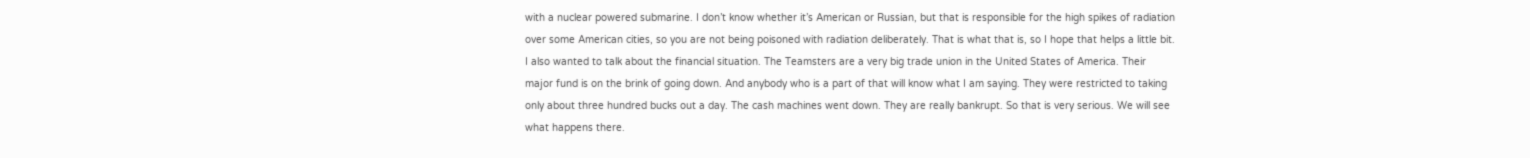with a nuclear powered submarine. I don’t know whether it’s American or Russian, but that is responsible for the high spikes of radiation over some American cities, so you are not being poisoned with radiation deliberately. That is what that is, so I hope that helps a little bit.
I also wanted to talk about the financial situation. The Teamsters are a very big trade union in the United States of America. Their major fund is on the brink of going down. And anybody who is a part of that will know what I am saying. They were restricted to taking only about three hundred bucks out a day. The cash machines went down. They are really bankrupt. So that is very serious. We will see what happens there.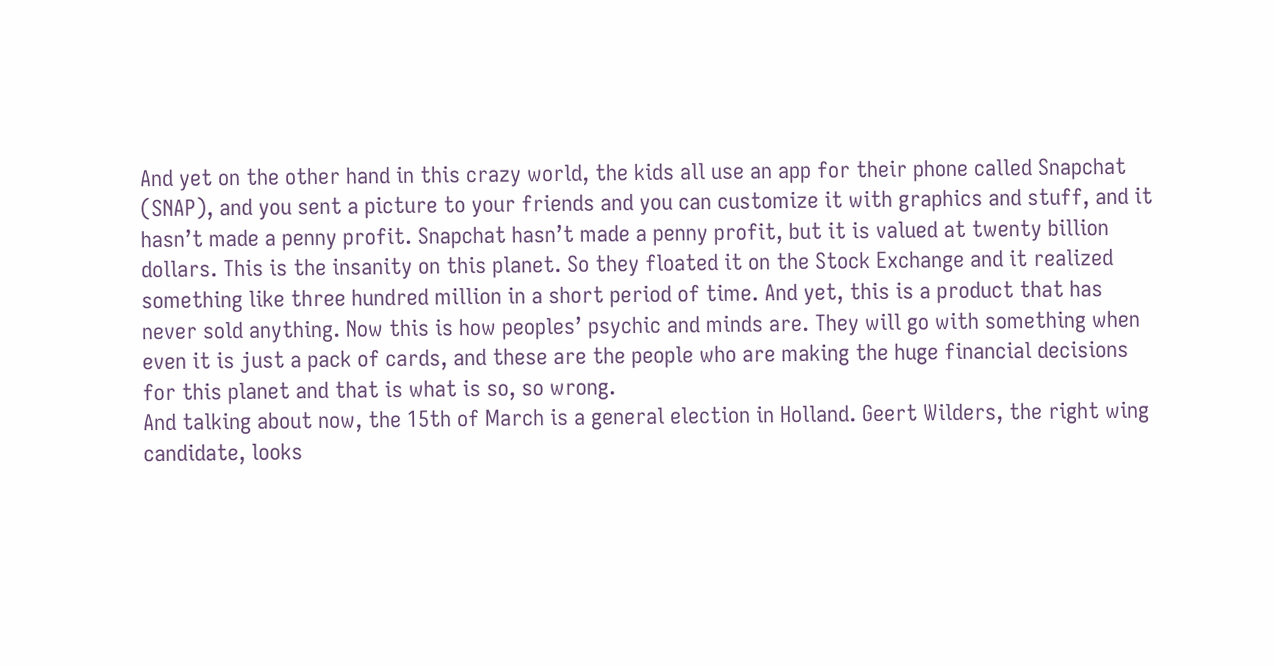And yet on the other hand in this crazy world, the kids all use an app for their phone called Snapchat (SNAP), and you sent a picture to your friends and you can customize it with graphics and stuff, and it hasn’t made a penny profit. Snapchat hasn’t made a penny profit, but it is valued at twenty billion dollars. This is the insanity on this planet. So they floated it on the Stock Exchange and it realized something like three hundred million in a short period of time. And yet, this is a product that has never sold anything. Now this is how peoples’ psychic and minds are. They will go with something when even it is just a pack of cards, and these are the people who are making the huge financial decisions for this planet and that is what is so, so wrong.
And talking about now, the 15th of March is a general election in Holland. Geert Wilders, the right wing candidate, looks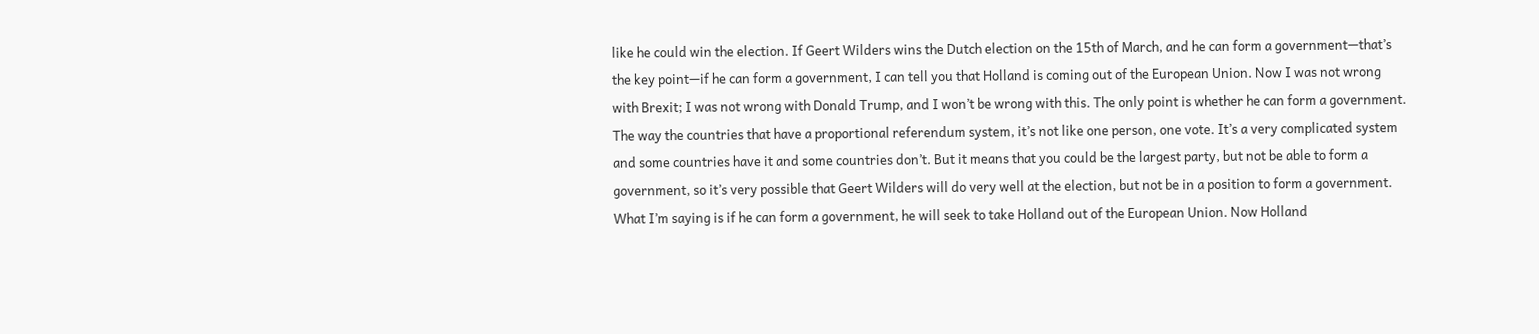like he could win the election. If Geert Wilders wins the Dutch election on the 15th of March, and he can form a government—that’s the key point—if he can form a government, I can tell you that Holland is coming out of the European Union. Now I was not wrong with Brexit; I was not wrong with Donald Trump, and I won’t be wrong with this. The only point is whether he can form a government. The way the countries that have a proportional referendum system, it’s not like one person, one vote. It’s a very complicated system and some countries have it and some countries don’t. But it means that you could be the largest party, but not be able to form a government, so it’s very possible that Geert Wilders will do very well at the election, but not be in a position to form a government. What I’m saying is if he can form a government, he will seek to take Holland out of the European Union. Now Holland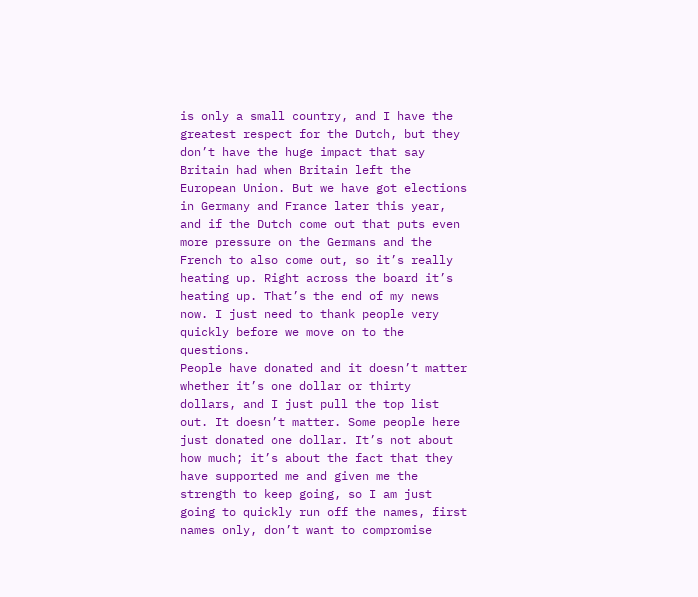is only a small country, and I have the greatest respect for the Dutch, but they don’t have the huge impact that say Britain had when Britain left the European Union. But we have got elections in Germany and France later this year, and if the Dutch come out that puts even more pressure on the Germans and the French to also come out, so it’s really heating up. Right across the board it’s heating up. That’s the end of my news now. I just need to thank people very quickly before we move on to the questions.
People have donated and it doesn’t matter whether it’s one dollar or thirty dollars, and I just pull the top list out. It doesn’t matter. Some people here just donated one dollar. It’s not about how much; it’s about the fact that they have supported me and given me the strength to keep going, so I am just going to quickly run off the names, first names only, don’t want to compromise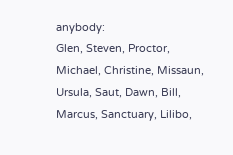anybody:
Glen, Steven, Proctor, Michael, Christine, Missaun, Ursula, Saut, Dawn, Bill, Marcus, Sanctuary, Lilibo,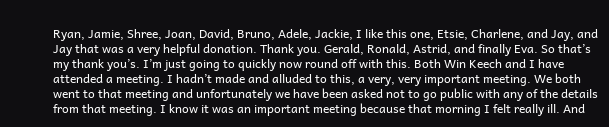Ryan, Jamie, Shree, Joan, David, Bruno, Adele, Jackie, I like this one, Etsie, Charlene, and Jay, and Jay that was a very helpful donation. Thank you. Gerald, Ronald, Astrid, and finally Eva. So that’s my thank you’s. I’m just going to quickly now round off with this. Both Win Keech and I have attended a meeting. I hadn’t made and alluded to this, a very, very important meeting. We both went to that meeting and unfortunately we have been asked not to go public with any of the details from that meeting. I know it was an important meeting because that morning I felt really ill. And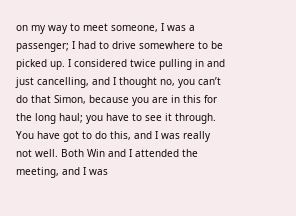on my way to meet someone, I was a passenger; I had to drive somewhere to be picked up. I considered twice pulling in and just cancelling, and I thought no, you can’t do that Simon, because you are in this for the long haul; you have to see it through. You have got to do this, and I was really not well. Both Win and I attended the meeting, and I was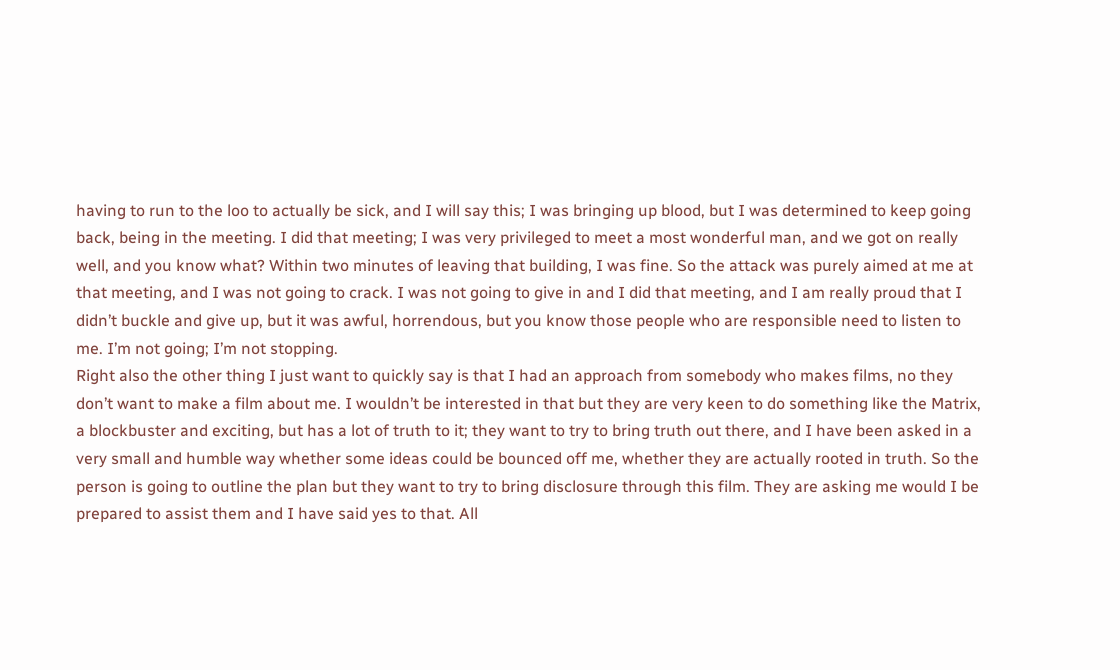having to run to the loo to actually be sick, and I will say this; I was bringing up blood, but I was determined to keep going back, being in the meeting. I did that meeting; I was very privileged to meet a most wonderful man, and we got on really well, and you know what? Within two minutes of leaving that building, I was fine. So the attack was purely aimed at me at that meeting, and I was not going to crack. I was not going to give in and I did that meeting, and I am really proud that I didn’t buckle and give up, but it was awful, horrendous, but you know those people who are responsible need to listen to me. I’m not going; I’m not stopping.
Right also the other thing I just want to quickly say is that I had an approach from somebody who makes films, no they don’t want to make a film about me. I wouldn’t be interested in that but they are very keen to do something like the Matrix, a blockbuster and exciting, but has a lot of truth to it; they want to try to bring truth out there, and I have been asked in a very small and humble way whether some ideas could be bounced off me, whether they are actually rooted in truth. So the person is going to outline the plan but they want to try to bring disclosure through this film. They are asking me would I be prepared to assist them and I have said yes to that. All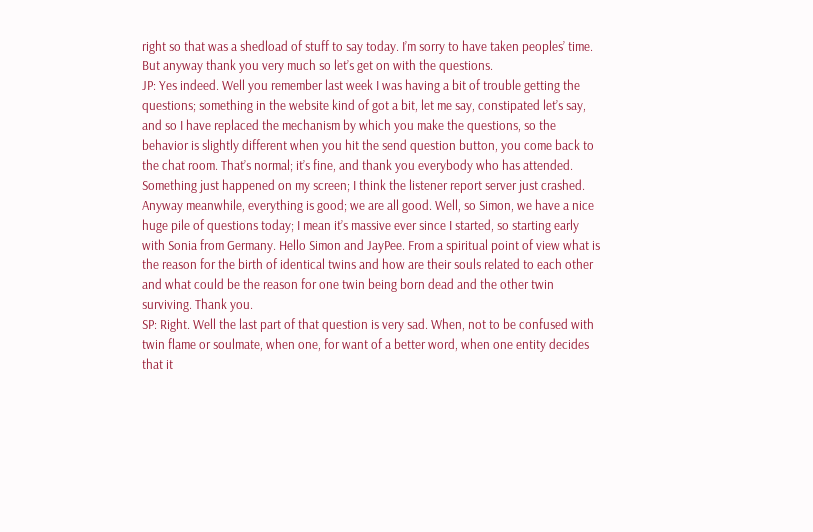right so that was a shedload of stuff to say today. I’m sorry to have taken peoples’ time. But anyway thank you very much so let’s get on with the questions.
JP: Yes indeed. Well you remember last week I was having a bit of trouble getting the questions; something in the website kind of got a bit, let me say, constipated let’s say, and so I have replaced the mechanism by which you make the questions, so the behavior is slightly different when you hit the send question button, you come back to the chat room. That’s normal; it’s fine, and thank you everybody who has attended. Something just happened on my screen; I think the listener report server just crashed. Anyway meanwhile, everything is good; we are all good. Well, so Simon, we have a nice huge pile of questions today; I mean it’s massive ever since I started, so starting early with Sonia from Germany. Hello Simon and JayPee. From a spiritual point of view what is the reason for the birth of identical twins and how are their souls related to each other and what could be the reason for one twin being born dead and the other twin surviving. Thank you.
SP: Right. Well the last part of that question is very sad. When, not to be confused with twin flame or soulmate, when one, for want of a better word, when one entity decides that it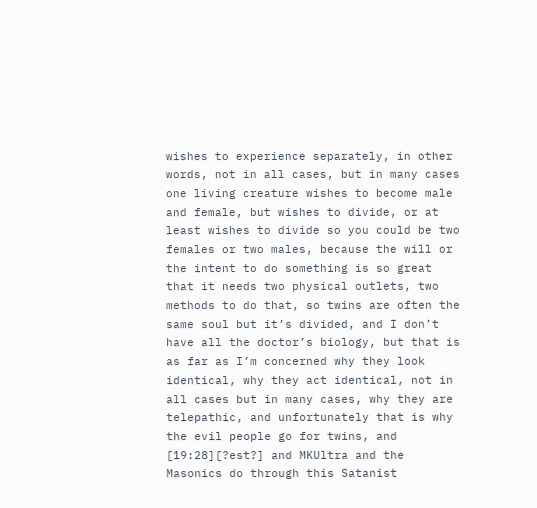wishes to experience separately, in other words, not in all cases, but in many cases one living creature wishes to become male and female, but wishes to divide, or at least wishes to divide so you could be two females or two males, because the will or the intent to do something is so great that it needs two physical outlets, two methods to do that, so twins are often the same soul but it’s divided, and I don’t have all the doctor’s biology, but that is as far as I’m concerned why they look identical, why they act identical, not in all cases but in many cases, why they are telepathic, and unfortunately that is why the evil people go for twins, and [19:28][?est?] and MKUltra and the Masonics do through this Satanist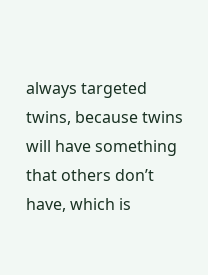always targeted twins, because twins will have something that others don’t have, which is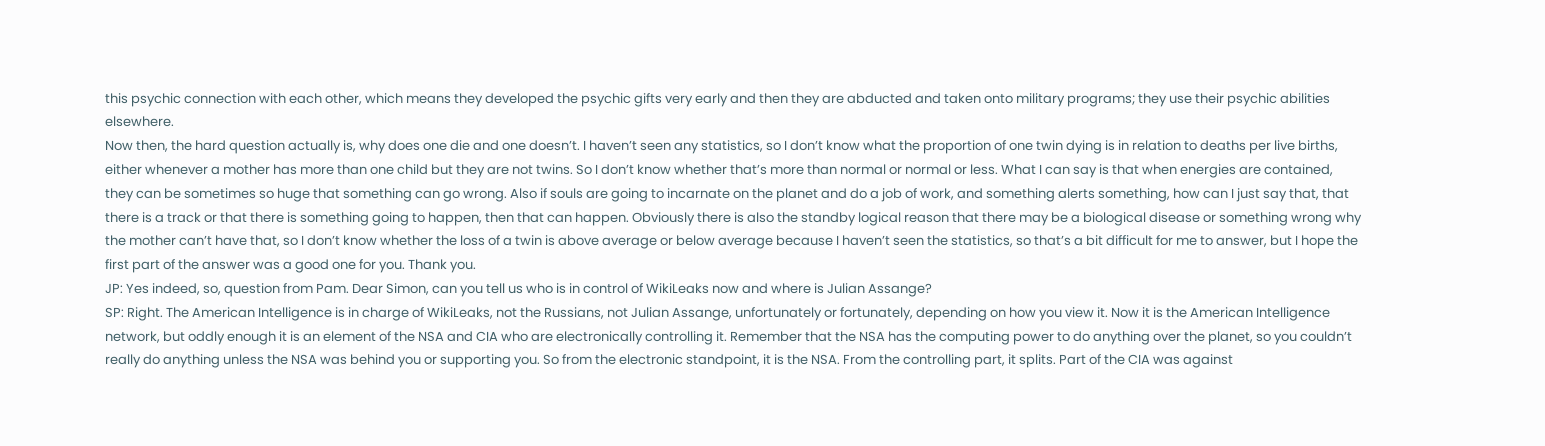this psychic connection with each other, which means they developed the psychic gifts very early and then they are abducted and taken onto military programs; they use their psychic abilities elsewhere.
Now then, the hard question actually is, why does one die and one doesn’t. I haven’t seen any statistics, so I don’t know what the proportion of one twin dying is in relation to deaths per live births, either whenever a mother has more than one child but they are not twins. So I don’t know whether that’s more than normal or normal or less. What I can say is that when energies are contained, they can be sometimes so huge that something can go wrong. Also if souls are going to incarnate on the planet and do a job of work, and something alerts something, how can I just say that, that there is a track or that there is something going to happen, then that can happen. Obviously there is also the standby logical reason that there may be a biological disease or something wrong why the mother can’t have that, so I don’t know whether the loss of a twin is above average or below average because I haven’t seen the statistics, so that’s a bit difficult for me to answer, but I hope the first part of the answer was a good one for you. Thank you.
JP: Yes indeed, so, question from Pam. Dear Simon, can you tell us who is in control of WikiLeaks now and where is Julian Assange?
SP: Right. The American Intelligence is in charge of WikiLeaks, not the Russians, not Julian Assange, unfortunately or fortunately, depending on how you view it. Now it is the American Intelligence network, but oddly enough it is an element of the NSA and CIA who are electronically controlling it. Remember that the NSA has the computing power to do anything over the planet, so you couldn’t really do anything unless the NSA was behind you or supporting you. So from the electronic standpoint, it is the NSA. From the controlling part, it splits. Part of the CIA was against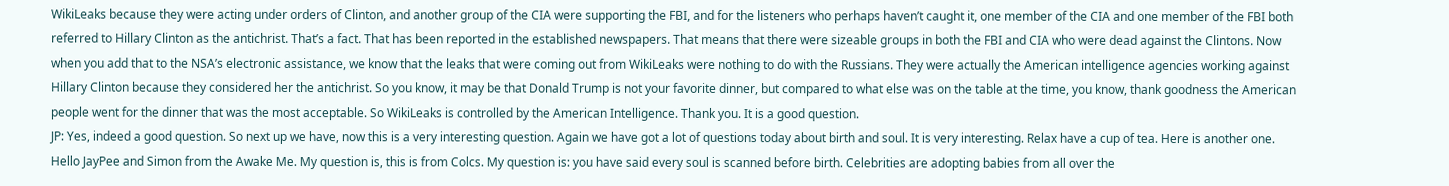WikiLeaks because they were acting under orders of Clinton, and another group of the CIA were supporting the FBI, and for the listeners who perhaps haven’t caught it, one member of the CIA and one member of the FBI both referred to Hillary Clinton as the antichrist. That’s a fact. That has been reported in the established newspapers. That means that there were sizeable groups in both the FBI and CIA who were dead against the Clintons. Now when you add that to the NSA’s electronic assistance, we know that the leaks that were coming out from WikiLeaks were nothing to do with the Russians. They were actually the American intelligence agencies working against Hillary Clinton because they considered her the antichrist. So you know, it may be that Donald Trump is not your favorite dinner, but compared to what else was on the table at the time, you know, thank goodness the American people went for the dinner that was the most acceptable. So WikiLeaks is controlled by the American Intelligence. Thank you. It is a good question.
JP: Yes, indeed a good question. So next up we have, now this is a very interesting question. Again we have got a lot of questions today about birth and soul. It is very interesting. Relax have a cup of tea. Here is another one.
Hello JayPee and Simon from the Awake Me. My question is, this is from Colcs. My question is: you have said every soul is scanned before birth. Celebrities are adopting babies from all over the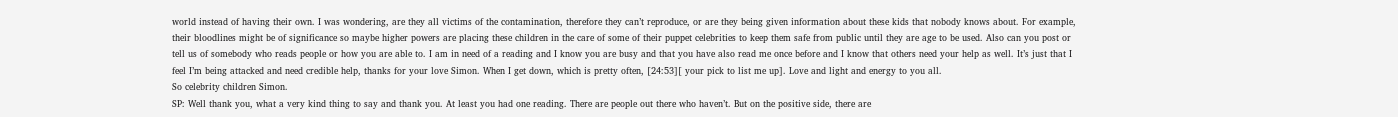world instead of having their own. I was wondering, are they all victims of the contamination, therefore they can’t reproduce, or are they being given information about these kids that nobody knows about. For example, their bloodlines might be of significance so maybe higher powers are placing these children in the care of some of their puppet celebrities to keep them safe from public until they are age to be used. Also can you post or tell us of somebody who reads people or how you are able to. I am in need of a reading and I know you are busy and that you have also read me once before and I know that others need your help as well. It’s just that I feel I’m being attacked and need credible help, thanks for your love Simon. When I get down, which is pretty often, [24:53][ your pick to list me up]. Love and light and energy to you all.
So celebrity children Simon.
SP: Well thank you, what a very kind thing to say and thank you. At least you had one reading. There are people out there who haven’t. But on the positive side, there are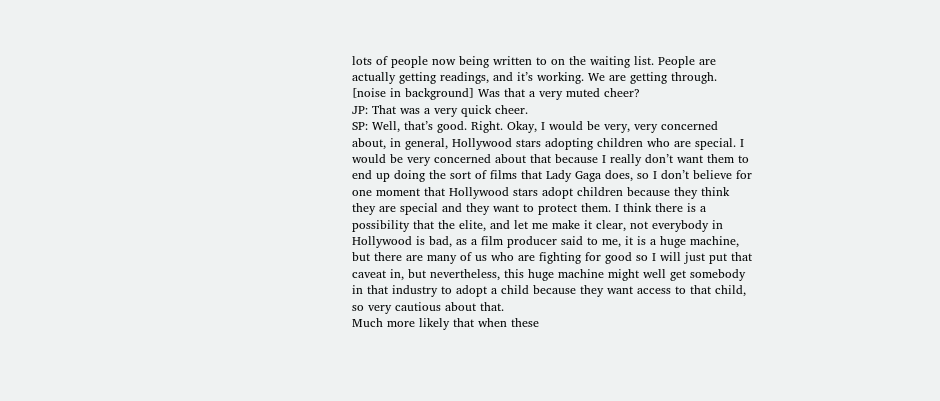lots of people now being written to on the waiting list. People are actually getting readings, and it’s working. We are getting through. [noise in background] Was that a very muted cheer?
JP: That was a very quick cheer.
SP: Well, that’s good. Right. Okay, I would be very, very concerned about, in general, Hollywood stars adopting children who are special. I would be very concerned about that because I really don’t want them to end up doing the sort of films that Lady Gaga does, so I don’t believe for one moment that Hollywood stars adopt children because they think they are special and they want to protect them. I think there is a possibility that the elite, and let me make it clear, not everybody in Hollywood is bad, as a film producer said to me, it is a huge machine, but there are many of us who are fighting for good so I will just put that caveat in, but nevertheless, this huge machine might well get somebody in that industry to adopt a child because they want access to that child, so very cautious about that.
Much more likely that when these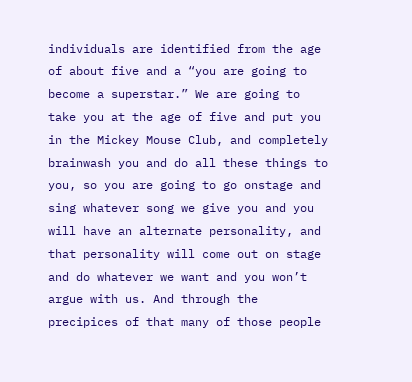individuals are identified from the age of about five and a “you are going to become a superstar.” We are going to take you at the age of five and put you in the Mickey Mouse Club, and completely brainwash you and do all these things to you, so you are going to go onstage and sing whatever song we give you and you will have an alternate personality, and that personality will come out on stage and do whatever we want and you won’t argue with us. And through the precipices of that many of those people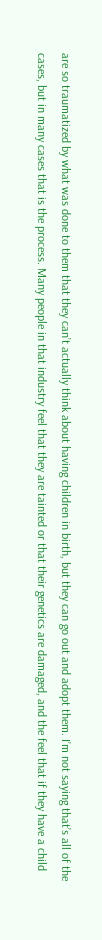are so traumatized by what was done to them that they can’t actually think about having children in birth, but they can go out and adopt them. I’m not saying that’s all of the cases, but in many cases that is the process. Many people in that industry feel that they are tainted or that their genetics are damaged, and the feel that if they have a child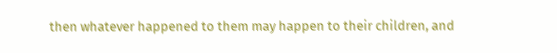then whatever happened to them may happen to their children, and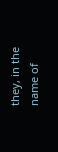they, in the name of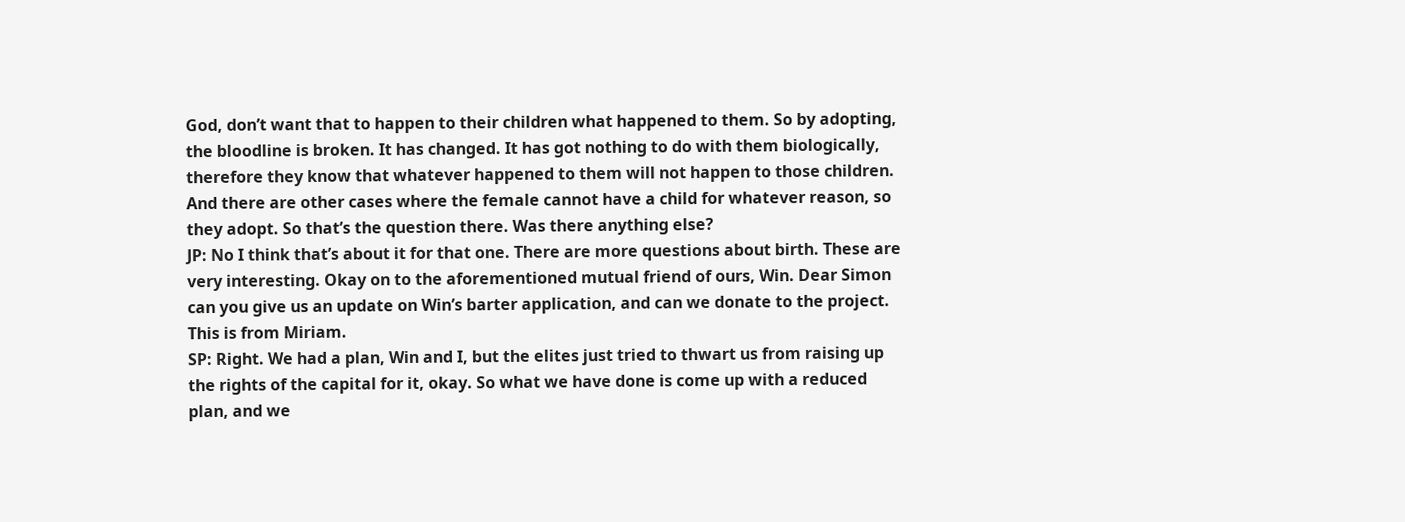God, don’t want that to happen to their children what happened to them. So by adopting, the bloodline is broken. It has changed. It has got nothing to do with them biologically, therefore they know that whatever happened to them will not happen to those children. And there are other cases where the female cannot have a child for whatever reason, so they adopt. So that’s the question there. Was there anything else?
JP: No I think that’s about it for that one. There are more questions about birth. These are very interesting. Okay on to the aforementioned mutual friend of ours, Win. Dear Simon can you give us an update on Win’s barter application, and can we donate to the project. This is from Miriam.
SP: Right. We had a plan, Win and I, but the elites just tried to thwart us from raising up the rights of the capital for it, okay. So what we have done is come up with a reduced plan, and we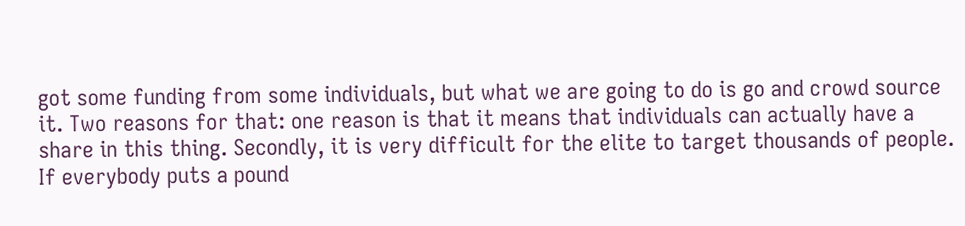got some funding from some individuals, but what we are going to do is go and crowd source it. Two reasons for that: one reason is that it means that individuals can actually have a share in this thing. Secondly, it is very difficult for the elite to target thousands of people. If everybody puts a pound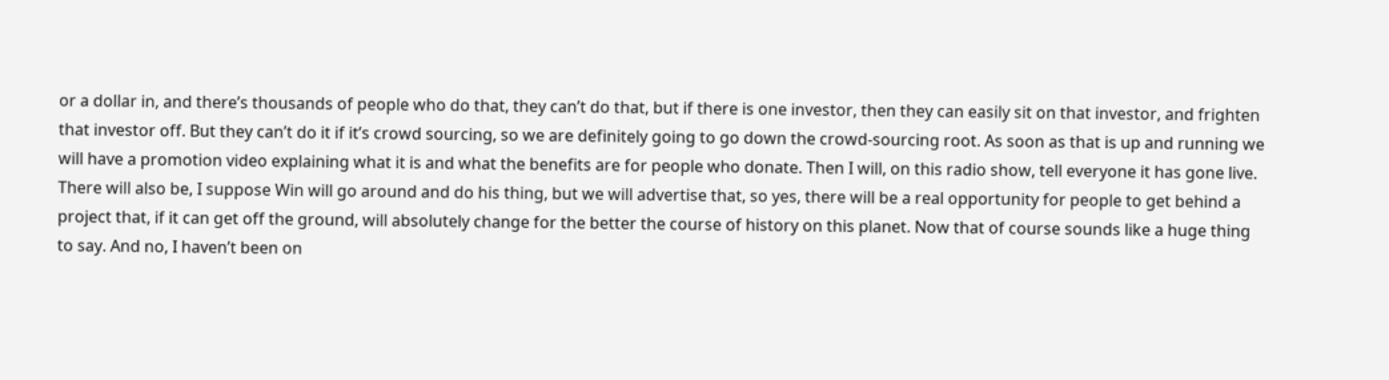or a dollar in, and there’s thousands of people who do that, they can’t do that, but if there is one investor, then they can easily sit on that investor, and frighten that investor off. But they can’t do it if it’s crowd sourcing, so we are definitely going to go down the crowd-sourcing root. As soon as that is up and running we will have a promotion video explaining what it is and what the benefits are for people who donate. Then I will, on this radio show, tell everyone it has gone live.
There will also be, I suppose Win will go around and do his thing, but we will advertise that, so yes, there will be a real opportunity for people to get behind a project that, if it can get off the ground, will absolutely change for the better the course of history on this planet. Now that of course sounds like a huge thing to say. And no, I haven’t been on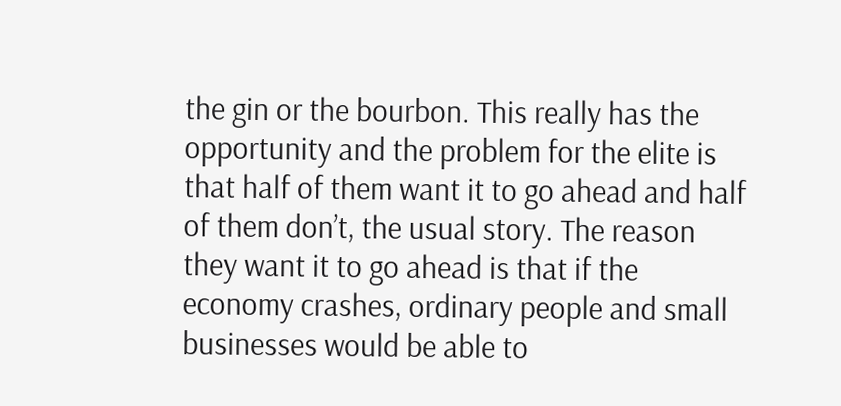the gin or the bourbon. This really has the opportunity and the problem for the elite is that half of them want it to go ahead and half of them don’t, the usual story. The reason they want it to go ahead is that if the economy crashes, ordinary people and small businesses would be able to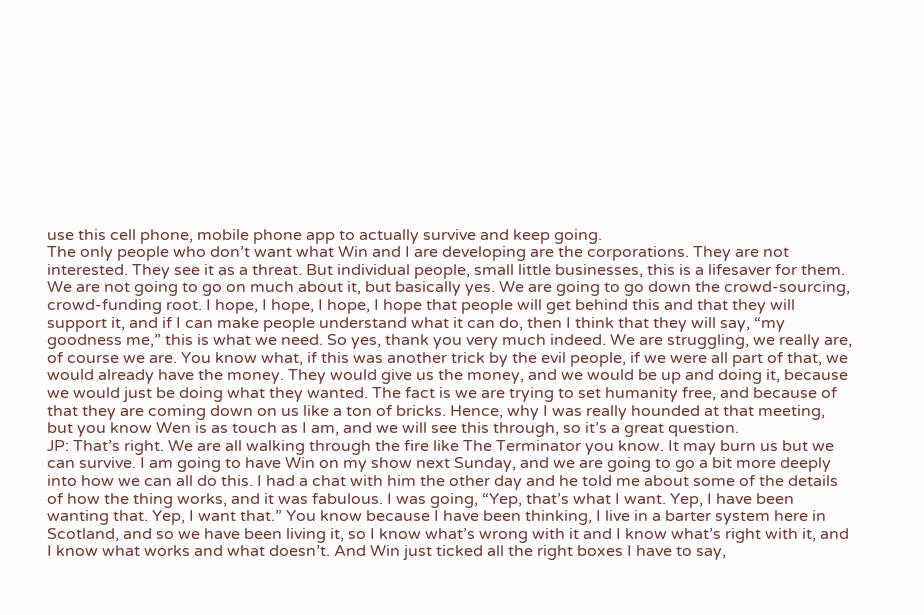use this cell phone, mobile phone app to actually survive and keep going.
The only people who don’t want what Win and I are developing are the corporations. They are not interested. They see it as a threat. But individual people, small little businesses, this is a lifesaver for them. We are not going to go on much about it, but basically yes. We are going to go down the crowd-sourcing, crowd-funding root. I hope, I hope, I hope, I hope that people will get behind this and that they will support it, and if I can make people understand what it can do, then I think that they will say, “my goodness me,” this is what we need. So yes, thank you very much indeed. We are struggling, we really are, of course we are. You know what, if this was another trick by the evil people, if we were all part of that, we would already have the money. They would give us the money, and we would be up and doing it, because we would just be doing what they wanted. The fact is we are trying to set humanity free, and because of that they are coming down on us like a ton of bricks. Hence, why I was really hounded at that meeting, but you know Wen is as touch as I am, and we will see this through, so it’s a great question.
JP: That’s right. We are all walking through the fire like The Terminator you know. It may burn us but we can survive. I am going to have Win on my show next Sunday, and we are going to go a bit more deeply into how we can all do this. I had a chat with him the other day and he told me about some of the details of how the thing works, and it was fabulous. I was going, “Yep, that’s what I want. Yep, I have been wanting that. Yep, I want that.” You know because I have been thinking, I live in a barter system here in Scotland, and so we have been living it, so I know what’s wrong with it and I know what’s right with it, and I know what works and what doesn’t. And Win just ticked all the right boxes I have to say,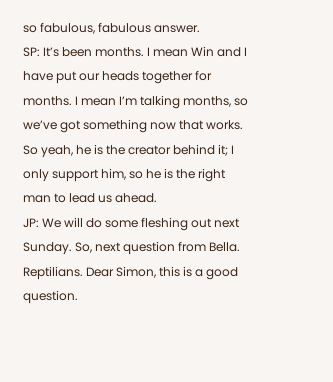so fabulous, fabulous answer.
SP: It’s been months. I mean Win and I have put our heads together for months. I mean I’m talking months, so we’ve got something now that works. So yeah, he is the creator behind it; I only support him, so he is the right man to lead us ahead.
JP: We will do some fleshing out next Sunday. So, next question from Bella. Reptilians. Dear Simon, this is a good question.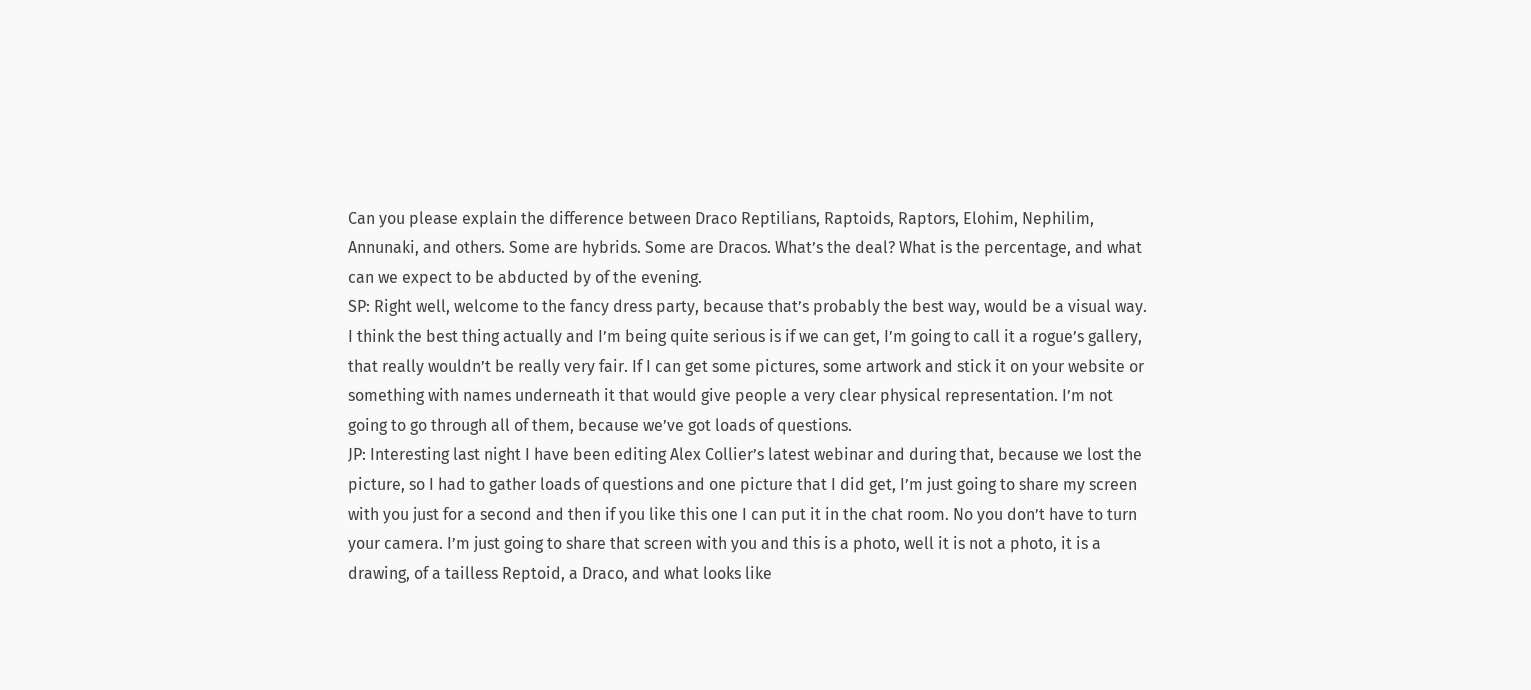Can you please explain the difference between Draco Reptilians, Raptoids, Raptors, Elohim, Nephilim, Annunaki, and others. Some are hybrids. Some are Dracos. What’s the deal? What is the percentage, and what can we expect to be abducted by of the evening.
SP: Right well, welcome to the fancy dress party, because that’s probably the best way, would be a visual way. I think the best thing actually and I’m being quite serious is if we can get, I’m going to call it a rogue’s gallery, that really wouldn’t be really very fair. If I can get some pictures, some artwork and stick it on your website or something with names underneath it that would give people a very clear physical representation. I’m not going to go through all of them, because we’ve got loads of questions.
JP: Interesting last night I have been editing Alex Collier’s latest webinar and during that, because we lost the picture, so I had to gather loads of questions and one picture that I did get, I’m just going to share my screen with you just for a second and then if you like this one I can put it in the chat room. No you don’t have to turn your camera. I’m just going to share that screen with you and this is a photo, well it is not a photo, it is a drawing, of a tailless Reptoid, a Draco, and what looks like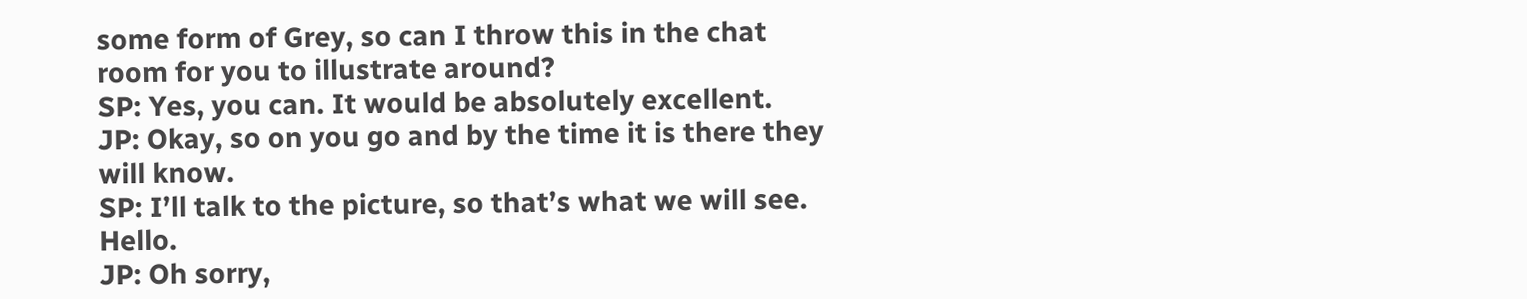some form of Grey, so can I throw this in the chat room for you to illustrate around?
SP: Yes, you can. It would be absolutely excellent.
JP: Okay, so on you go and by the time it is there they will know.
SP: I’ll talk to the picture, so that’s what we will see. Hello.
JP: Oh sorry,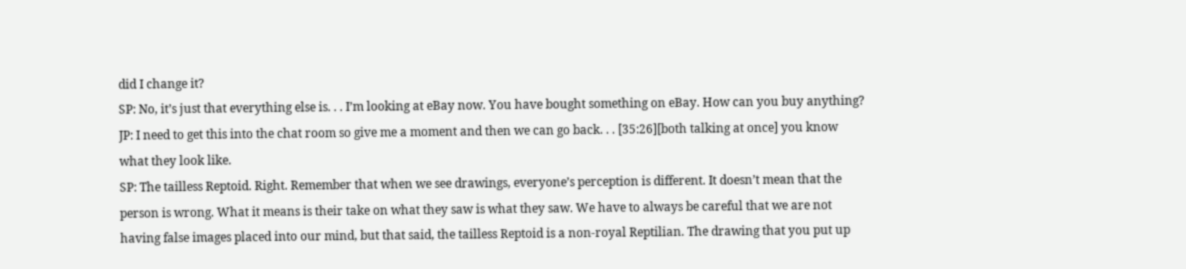did I change it?
SP: No, it’s just that everything else is. . . I’m looking at eBay now. You have bought something on eBay. How can you buy anything?
JP: I need to get this into the chat room so give me a moment and then we can go back. . . [35:26][both talking at once] you know what they look like.
SP: The tailless Reptoid. Right. Remember that when we see drawings, everyone’s perception is different. It doesn’t mean that the person is wrong. What it means is their take on what they saw is what they saw. We have to always be careful that we are not having false images placed into our mind, but that said, the tailless Reptoid is a non-royal Reptilian. The drawing that you put up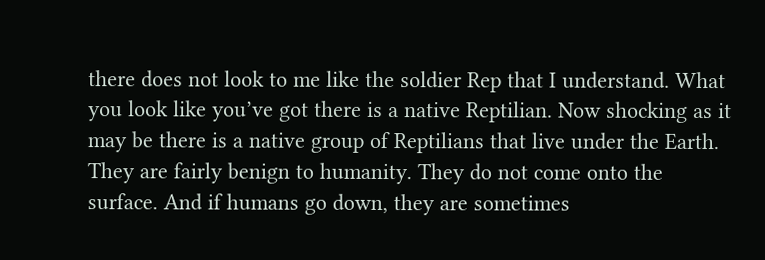there does not look to me like the soldier Rep that I understand. What you look like you’ve got there is a native Reptilian. Now shocking as it may be there is a native group of Reptilians that live under the Earth. They are fairly benign to humanity. They do not come onto the surface. And if humans go down, they are sometimes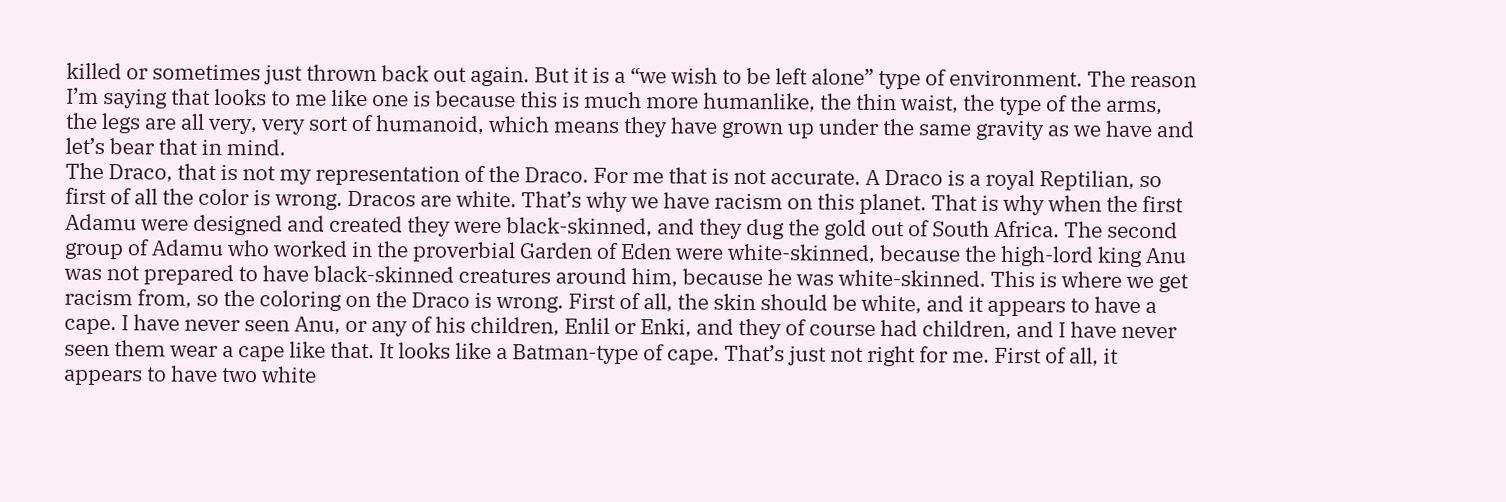killed or sometimes just thrown back out again. But it is a “we wish to be left alone” type of environment. The reason I’m saying that looks to me like one is because this is much more humanlike, the thin waist, the type of the arms, the legs are all very, very sort of humanoid, which means they have grown up under the same gravity as we have and let’s bear that in mind.
The Draco, that is not my representation of the Draco. For me that is not accurate. A Draco is a royal Reptilian, so first of all the color is wrong. Dracos are white. That’s why we have racism on this planet. That is why when the first Adamu were designed and created they were black-skinned, and they dug the gold out of South Africa. The second group of Adamu who worked in the proverbial Garden of Eden were white-skinned, because the high-lord king Anu was not prepared to have black-skinned creatures around him, because he was white-skinned. This is where we get racism from, so the coloring on the Draco is wrong. First of all, the skin should be white, and it appears to have a cape. I have never seen Anu, or any of his children, Enlil or Enki, and they of course had children, and I have never seen them wear a cape like that. It looks like a Batman-type of cape. That’s just not right for me. First of all, it appears to have two white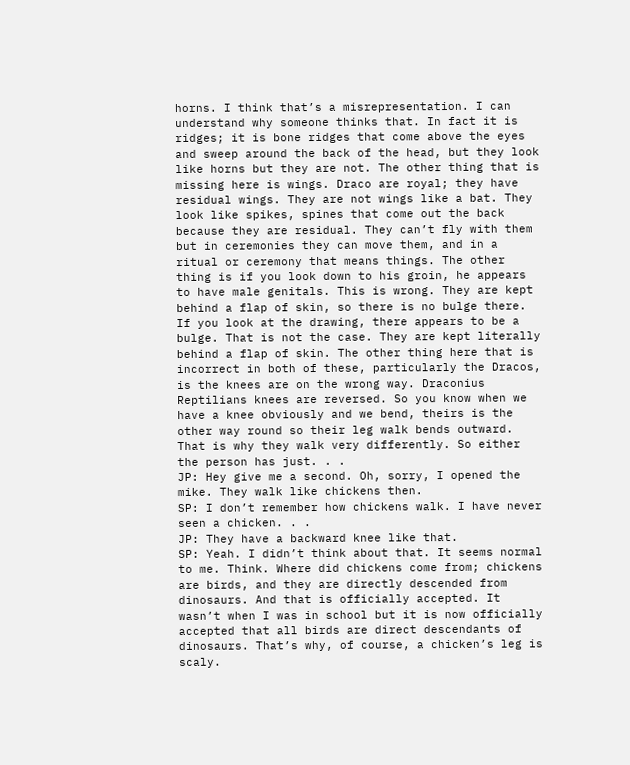horns. I think that’s a misrepresentation. I can understand why someone thinks that. In fact it is ridges; it is bone ridges that come above the eyes and sweep around the back of the head, but they look like horns but they are not. The other thing that is missing here is wings. Draco are royal; they have residual wings. They are not wings like a bat. They look like spikes, spines that come out the back because they are residual. They can’t fly with them but in ceremonies they can move them, and in a ritual or ceremony that means things. The other thing is if you look down to his groin, he appears to have male genitals. This is wrong. They are kept behind a flap of skin, so there is no bulge there. If you look at the drawing, there appears to be a bulge. That is not the case. They are kept literally behind a flap of skin. The other thing here that is incorrect in both of these, particularly the Dracos, is the knees are on the wrong way. Draconius Reptilians knees are reversed. So you know when we have a knee obviously and we bend, theirs is the other way round so their leg walk bends outward. That is why they walk very differently. So either the person has just. . .
JP: Hey give me a second. Oh, sorry, I opened the mike. They walk like chickens then.
SP: I don’t remember how chickens walk. I have never seen a chicken. . .
JP: They have a backward knee like that.
SP: Yeah. I didn’t think about that. It seems normal to me. Think. Where did chickens come from; chickens are birds, and they are directly descended from dinosaurs. And that is officially accepted. It wasn’t when I was in school but it is now officially accepted that all birds are direct descendants of dinosaurs. That’s why, of course, a chicken’s leg is scaly.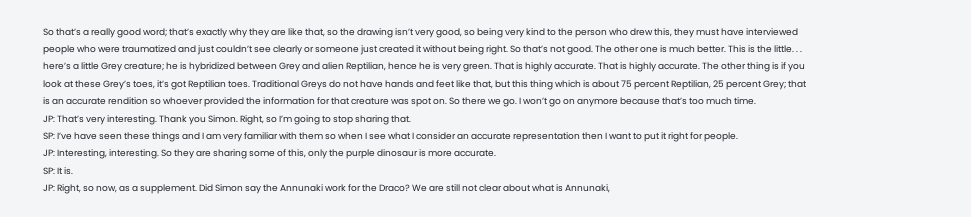So that’s a really good word; that’s exactly why they are like that, so the drawing isn’t very good, so being very kind to the person who drew this, they must have interviewed people who were traumatized and just couldn’t see clearly or someone just created it without being right. So that’s not good. The other one is much better. This is the little. . . here’s a little Grey creature; he is hybridized between Grey and alien Reptilian, hence he is very green. That is highly accurate. That is highly accurate. The other thing is if you look at these Grey’s toes, it’s got Reptilian toes. Traditional Greys do not have hands and feet like that, but this thing which is about 75 percent Reptilian, 25 percent Grey; that is an accurate rendition so whoever provided the information for that creature was spot on. So there we go. I won’t go on anymore because that’s too much time.
JP: That’s very interesting. Thank you Simon. Right, so I’m going to stop sharing that.
SP: I’ve have seen these things and I am very familiar with them so when I see what I consider an accurate representation then I want to put it right for people.
JP: Interesting, interesting. So they are sharing some of this, only the purple dinosaur is more accurate.
SP: It is.
JP: Right, so now, as a supplement. Did Simon say the Annunaki work for the Draco? We are still not clear about what is Annunaki,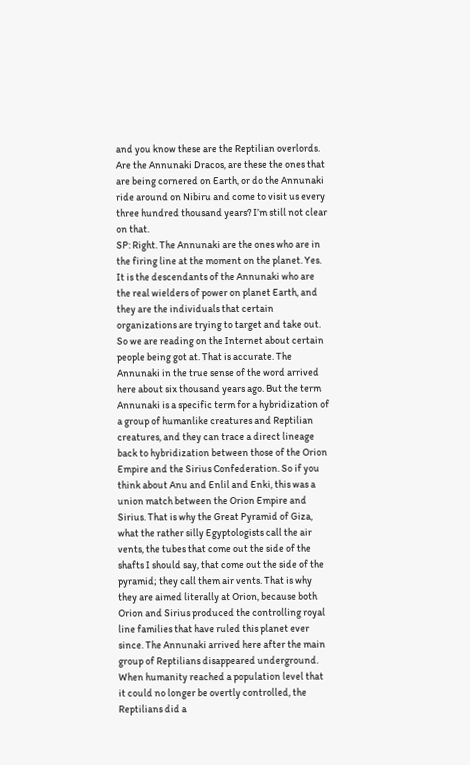and you know these are the Reptilian overlords. Are the Annunaki Dracos, are these the ones that are being cornered on Earth, or do the Annunaki ride around on Nibiru and come to visit us every three hundred thousand years? I’m still not clear on that.
SP: Right. The Annunaki are the ones who are in the firing line at the moment on the planet. Yes. It is the descendants of the Annunaki who are the real wielders of power on planet Earth, and they are the individuals that certain organizations are trying to target and take out. So we are reading on the Internet about certain people being got at. That is accurate. The Annunaki in the true sense of the word arrived here about six thousand years ago. But the term Annunaki is a specific term for a hybridization of a group of humanlike creatures and Reptilian creatures, and they can trace a direct lineage back to hybridization between those of the Orion Empire and the Sirius Confederation. So if you think about Anu and Enlil and Enki, this was a union match between the Orion Empire and Sirius. That is why the Great Pyramid of Giza, what the rather silly Egyptologists call the air vents, the tubes that come out the side of the shafts I should say, that come out the side of the pyramid; they call them air vents. That is why they are aimed literally at Orion, because both Orion and Sirius produced the controlling royal line families that have ruled this planet ever since. The Annunaki arrived here after the main group of Reptilians disappeared underground. When humanity reached a population level that it could no longer be overtly controlled, the Reptilians did a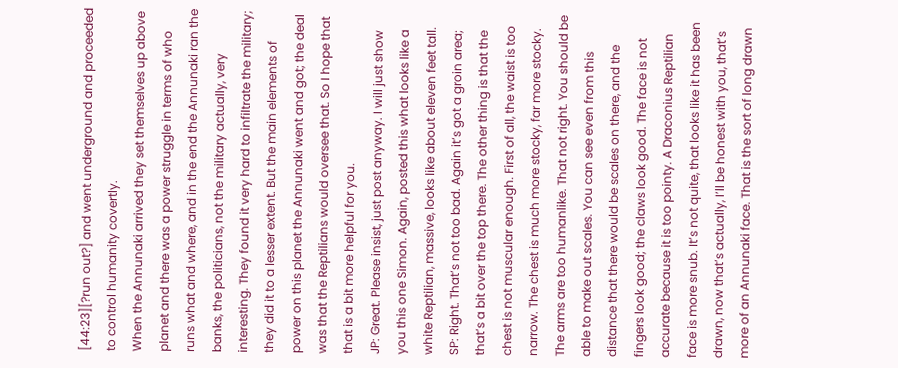[44:23][?run out?] and went underground and proceeded to control humanity covertly.
When the Annunaki arrived they set themselves up above planet and there was a power struggle in terms of who runs what and where, and in the end the Annunaki ran the banks, the politicians, not the military actually, very interesting. They found it very hard to infiltrate the military; they did it to a lesser extent. But the main elements of power on this planet the Annunaki went and got; the deal was that the Reptilians would oversee that. So I hope that that is a bit more helpful for you.
JP: Great. Please insist, just post anyway. I will just show you this one Simon. Again, posted this what looks like a white Reptilian, massive, looks like about eleven feet tall.
SP: Right. That’s not too bad. Again it’s got a groin area; that’s a bit over the top there. The other thing is that the chest is not muscular enough. First of all, the waist is too narrow. The chest is much more stocky, far more stocky. The arms are too humanlike. That not right. You should be able to make out scales. You can see even from this distance that there would be scales on there, and the fingers look good; the claws look good. The face is not accurate because it is too pointy. A Draconius Reptilian face is more snub. It’s not quite, that looks like it has been drawn, now that’s actually, I’ll be honest with you, that’s more of an Annunaki face. That is the sort of long drawn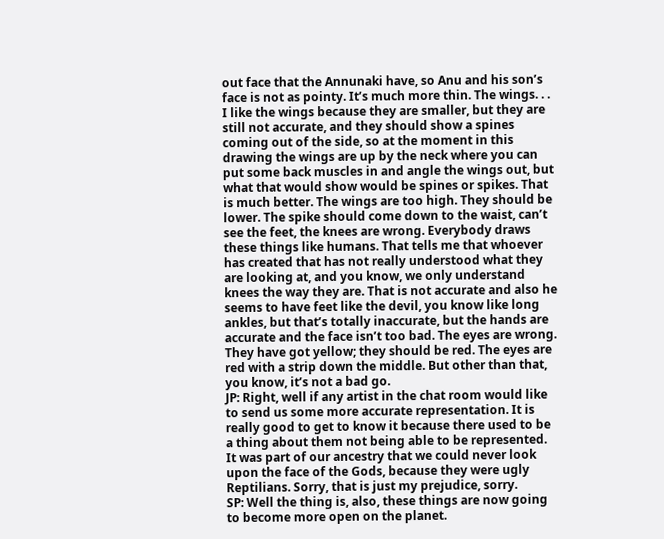out face that the Annunaki have, so Anu and his son’s face is not as pointy. It’s much more thin. The wings. . . I like the wings because they are smaller, but they are still not accurate, and they should show a spines coming out of the side, so at the moment in this drawing the wings are up by the neck where you can put some back muscles in and angle the wings out, but what that would show would be spines or spikes. That is much better. The wings are too high. They should be lower. The spike should come down to the waist, can’t see the feet, the knees are wrong. Everybody draws these things like humans. That tells me that whoever has created that has not really understood what they are looking at, and you know, we only understand knees the way they are. That is not accurate and also he seems to have feet like the devil, you know like long ankles, but that’s totally inaccurate, but the hands are accurate and the face isn’t too bad. The eyes are wrong. They have got yellow; they should be red. The eyes are red with a strip down the middle. But other than that, you know, it’s not a bad go.
JP: Right, well if any artist in the chat room would like to send us some more accurate representation. It is really good to get to know it because there used to be a thing about them not being able to be represented. It was part of our ancestry that we could never look upon the face of the Gods, because they were ugly Reptilians. Sorry, that is just my prejudice, sorry.
SP: Well the thing is, also, these things are now going to become more open on the planet.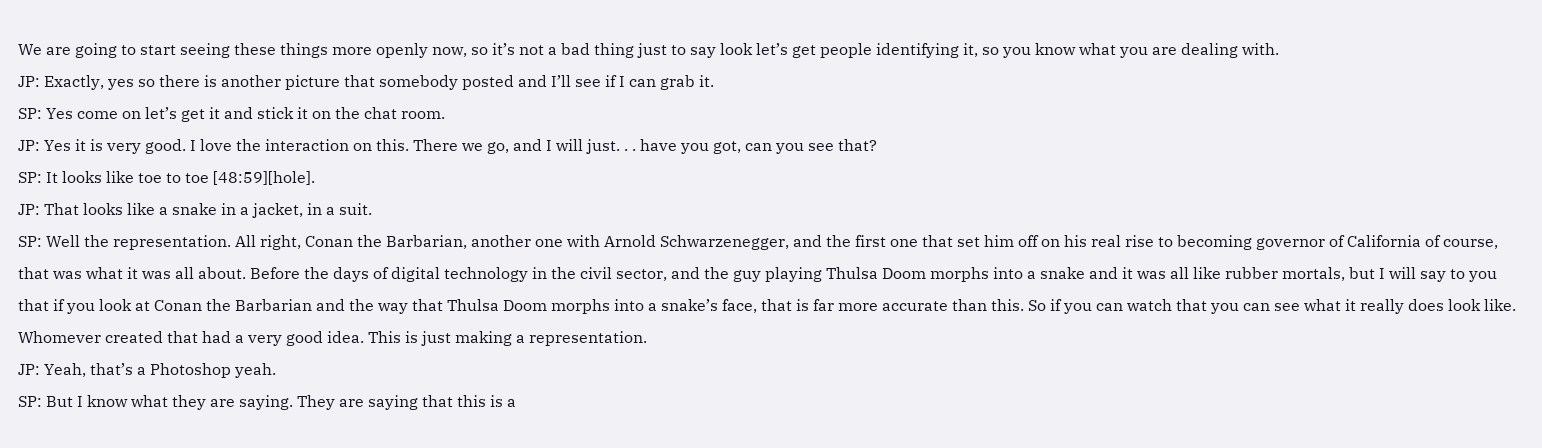We are going to start seeing these things more openly now, so it’s not a bad thing just to say look let’s get people identifying it, so you know what you are dealing with.
JP: Exactly, yes so there is another picture that somebody posted and I’ll see if I can grab it.
SP: Yes come on let’s get it and stick it on the chat room.
JP: Yes it is very good. I love the interaction on this. There we go, and I will just. . . have you got, can you see that?
SP: It looks like toe to toe [48:59][hole].
JP: That looks like a snake in a jacket, in a suit.
SP: Well the representation. All right, Conan the Barbarian, another one with Arnold Schwarzenegger, and the first one that set him off on his real rise to becoming governor of California of course, that was what it was all about. Before the days of digital technology in the civil sector, and the guy playing Thulsa Doom morphs into a snake and it was all like rubber mortals, but I will say to you that if you look at Conan the Barbarian and the way that Thulsa Doom morphs into a snake’s face, that is far more accurate than this. So if you can watch that you can see what it really does look like. Whomever created that had a very good idea. This is just making a representation.
JP: Yeah, that’s a Photoshop yeah.
SP: But I know what they are saying. They are saying that this is a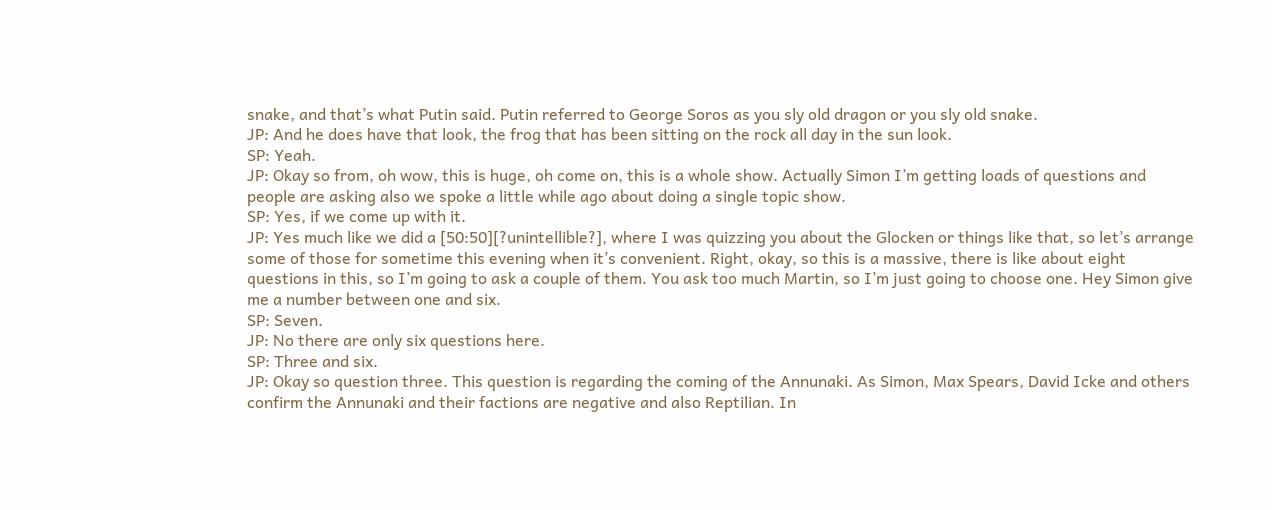snake, and that’s what Putin said. Putin referred to George Soros as you sly old dragon or you sly old snake.
JP: And he does have that look, the frog that has been sitting on the rock all day in the sun look.
SP: Yeah.
JP: Okay so from, oh wow, this is huge, oh come on, this is a whole show. Actually Simon I’m getting loads of questions and people are asking also we spoke a little while ago about doing a single topic show.
SP: Yes, if we come up with it.
JP: Yes much like we did a [50:50][?unintellible?], where I was quizzing you about the Glocken or things like that, so let’s arrange some of those for sometime this evening when it’s convenient. Right, okay, so this is a massive, there is like about eight questions in this, so I’m going to ask a couple of them. You ask too much Martin, so I’m just going to choose one. Hey Simon give me a number between one and six.
SP: Seven.
JP: No there are only six questions here.
SP: Three and six.
JP: Okay so question three. This question is regarding the coming of the Annunaki. As Simon, Max Spears, David Icke and others confirm the Annunaki and their factions are negative and also Reptilian. In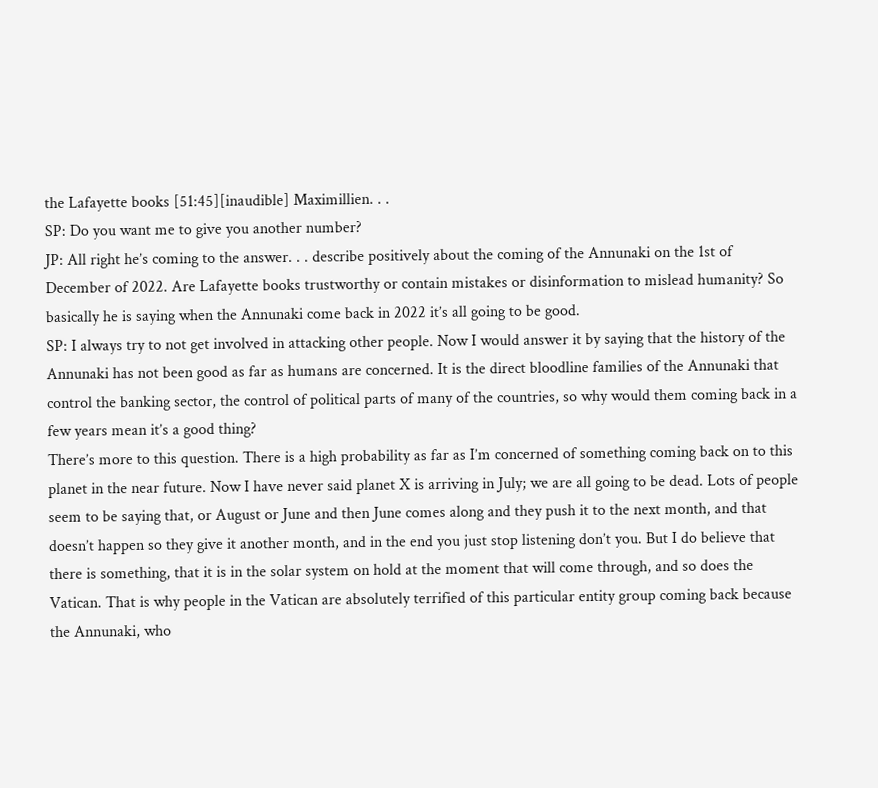the Lafayette books [51:45][inaudible] Maximillien. . .
SP: Do you want me to give you another number?
JP: All right he’s coming to the answer. . . describe positively about the coming of the Annunaki on the 1st of December of 2022. Are Lafayette books trustworthy or contain mistakes or disinformation to mislead humanity? So basically he is saying when the Annunaki come back in 2022 it’s all going to be good.
SP: I always try to not get involved in attacking other people. Now I would answer it by saying that the history of the Annunaki has not been good as far as humans are concerned. It is the direct bloodline families of the Annunaki that control the banking sector, the control of political parts of many of the countries, so why would them coming back in a few years mean it’s a good thing?
There’s more to this question. There is a high probability as far as I’m concerned of something coming back on to this planet in the near future. Now I have never said planet X is arriving in July; we are all going to be dead. Lots of people seem to be saying that, or August or June and then June comes along and they push it to the next month, and that doesn’t happen so they give it another month, and in the end you just stop listening don’t you. But I do believe that there is something, that it is in the solar system on hold at the moment that will come through, and so does the Vatican. That is why people in the Vatican are absolutely terrified of this particular entity group coming back because the Annunaki, who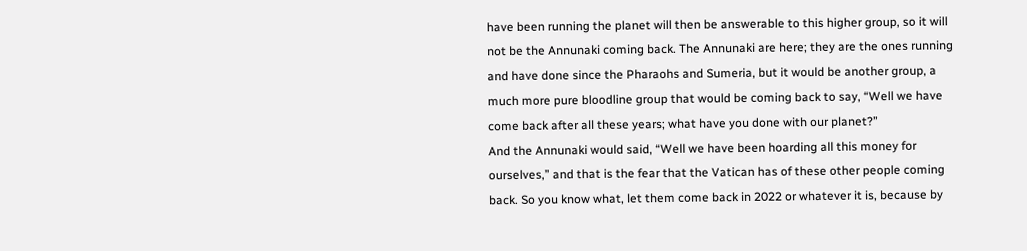have been running the planet will then be answerable to this higher group, so it will not be the Annunaki coming back. The Annunaki are here; they are the ones running and have done since the Pharaohs and Sumeria, but it would be another group, a much more pure bloodline group that would be coming back to say, “Well we have come back after all these years; what have you done with our planet?”
And the Annunaki would said, “Well we have been hoarding all this money for ourselves,” and that is the fear that the Vatican has of these other people coming back. So you know what, let them come back in 2022 or whatever it is, because by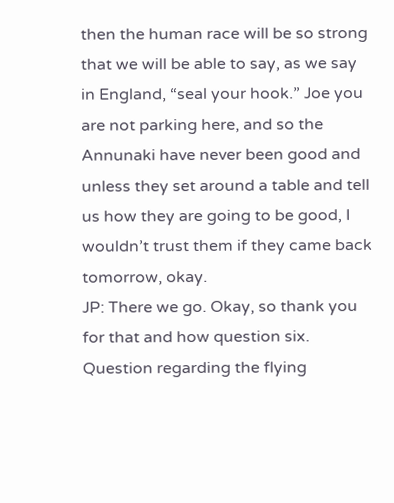then the human race will be so strong that we will be able to say, as we say in England, “seal your hook.” Joe you are not parking here, and so the Annunaki have never been good and unless they set around a table and tell us how they are going to be good, I wouldn’t trust them if they came back tomorrow, okay.
JP: There we go. Okay, so thank you for that and how question six. Question regarding the flying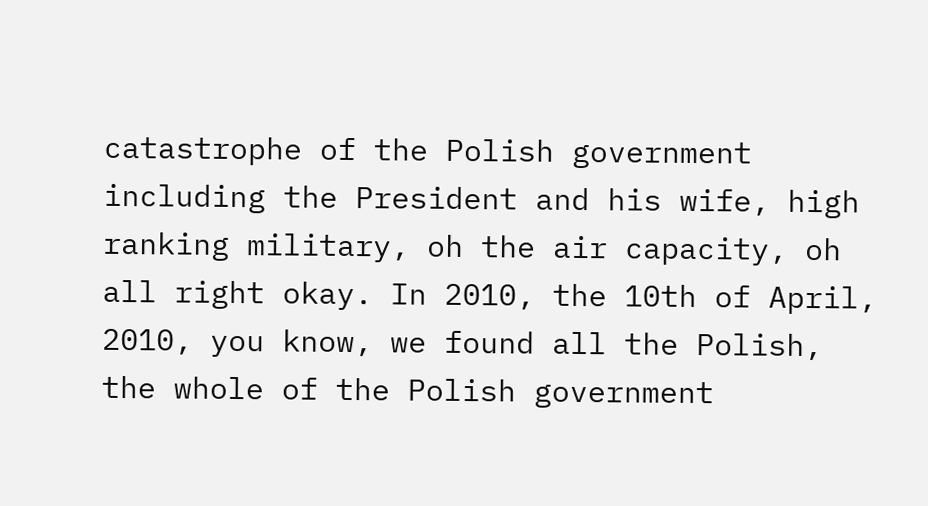catastrophe of the Polish government including the President and his wife, high ranking military, oh the air capacity, oh all right okay. In 2010, the 10th of April, 2010, you know, we found all the Polish, the whole of the Polish government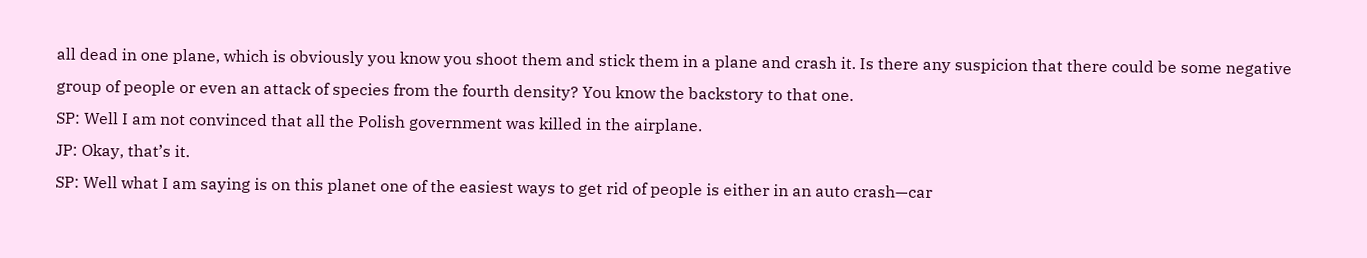all dead in one plane, which is obviously you know you shoot them and stick them in a plane and crash it. Is there any suspicion that there could be some negative group of people or even an attack of species from the fourth density? You know the backstory to that one.
SP: Well I am not convinced that all the Polish government was killed in the airplane.
JP: Okay, that’s it.
SP: Well what I am saying is on this planet one of the easiest ways to get rid of people is either in an auto crash—car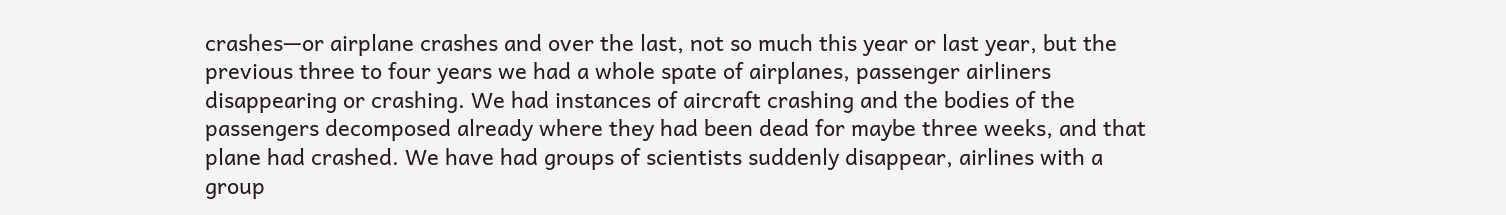crashes—or airplane crashes and over the last, not so much this year or last year, but the previous three to four years we had a whole spate of airplanes, passenger airliners disappearing or crashing. We had instances of aircraft crashing and the bodies of the passengers decomposed already where they had been dead for maybe three weeks, and that plane had crashed. We have had groups of scientists suddenly disappear, airlines with a group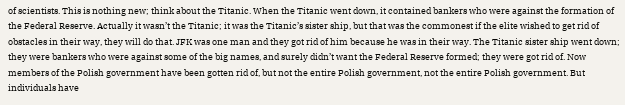of scientists. This is nothing new; think about the Titanic. When the Titanic went down, it contained bankers who were against the formation of the Federal Reserve. Actually it wasn’t the Titanic; it was the Titanic’s sister ship, but that was the commonest if the elite wished to get rid of obstacles in their way, they will do that. JFK was one man and they got rid of him because he was in their way. The Titanic sister ship went down; they were bankers who were against some of the big names, and surely didn’t want the Federal Reserve formed; they were got rid of. Now members of the Polish government have been gotten rid of, but not the entire Polish government, not the entire Polish government. But individuals have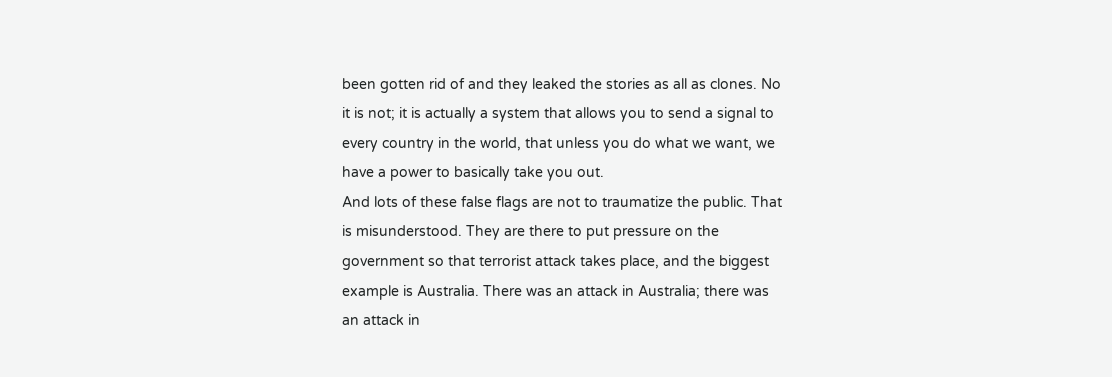been gotten rid of and they leaked the stories as all as clones. No it is not; it is actually a system that allows you to send a signal to every country in the world, that unless you do what we want, we have a power to basically take you out.
And lots of these false flags are not to traumatize the public. That is misunderstood. They are there to put pressure on the government so that terrorist attack takes place, and the biggest example is Australia. There was an attack in Australia; there was an attack in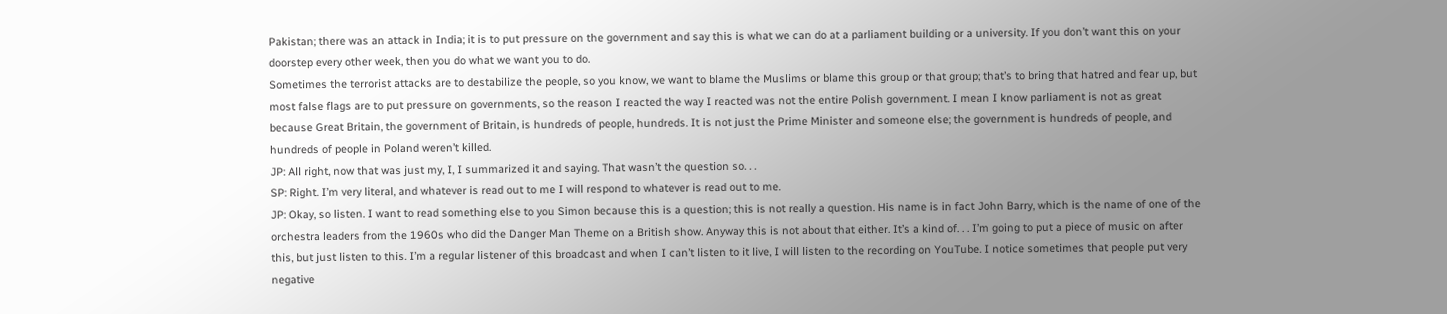Pakistan; there was an attack in India; it is to put pressure on the government and say this is what we can do at a parliament building or a university. If you don’t want this on your doorstep every other week, then you do what we want you to do.
Sometimes the terrorist attacks are to destabilize the people, so you know, we want to blame the Muslims or blame this group or that group; that’s to bring that hatred and fear up, but most false flags are to put pressure on governments, so the reason I reacted the way I reacted was not the entire Polish government. I mean I know parliament is not as great because Great Britain, the government of Britain, is hundreds of people, hundreds. It is not just the Prime Minister and someone else; the government is hundreds of people, and hundreds of people in Poland weren’t killed.
JP: All right, now that was just my, I, I summarized it and saying. That wasn’t the question so. . .
SP: Right. I’m very literal, and whatever is read out to me I will respond to whatever is read out to me.
JP: Okay, so listen. I want to read something else to you Simon because this is a question; this is not really a question. His name is in fact John Barry, which is the name of one of the orchestra leaders from the 1960s who did the Danger Man Theme on a British show. Anyway this is not about that either. It’s a kind of. . . I’m going to put a piece of music on after this, but just listen to this. I’m a regular listener of this broadcast and when I can’t listen to it live, I will listen to the recording on YouTube. I notice sometimes that people put very negative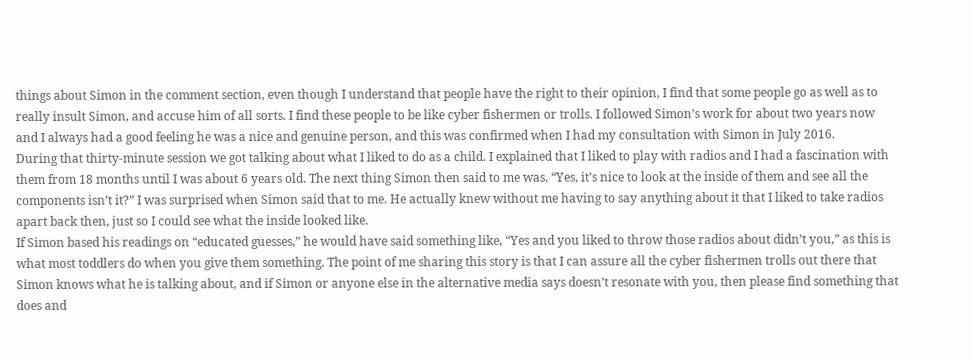things about Simon in the comment section, even though I understand that people have the right to their opinion, I find that some people go as well as to really insult Simon, and accuse him of all sorts. I find these people to be like cyber fishermen or trolls. I followed Simon’s work for about two years now and I always had a good feeling he was a nice and genuine person, and this was confirmed when I had my consultation with Simon in July 2016.
During that thirty-minute session we got talking about what I liked to do as a child. I explained that I liked to play with radios and I had a fascination with them from 18 months until I was about 6 years old. The next thing Simon then said to me was, “Yes, it’s nice to look at the inside of them and see all the components isn’t it?” I was surprised when Simon said that to me. He actually knew without me having to say anything about it that I liked to take radios apart back then, just so I could see what the inside looked like.
If Simon based his readings on “educated guesses,” he would have said something like, “Yes and you liked to throw those radios about didn’t you,” as this is what most toddlers do when you give them something. The point of me sharing this story is that I can assure all the cyber fishermen trolls out there that Simon knows what he is talking about, and if Simon or anyone else in the alternative media says doesn’t resonate with you, then please find something that does and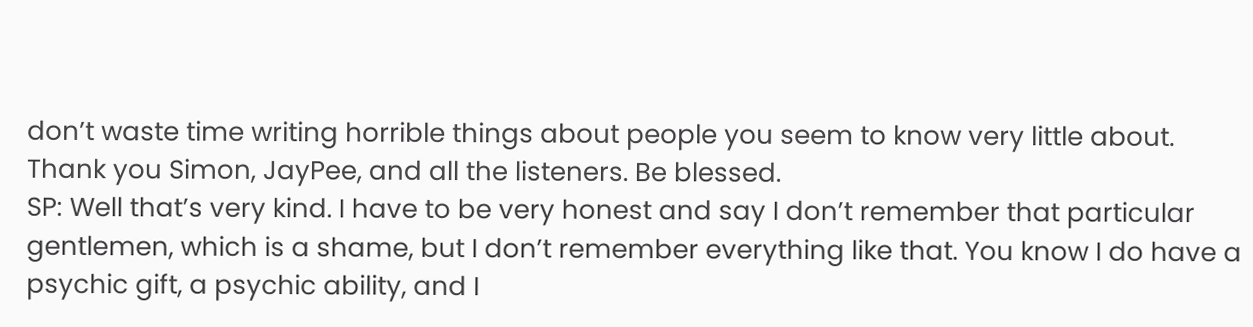don’t waste time writing horrible things about people you seem to know very little about. Thank you Simon, JayPee, and all the listeners. Be blessed.
SP: Well that’s very kind. I have to be very honest and say I don’t remember that particular gentlemen, which is a shame, but I don’t remember everything like that. You know I do have a psychic gift, a psychic ability, and I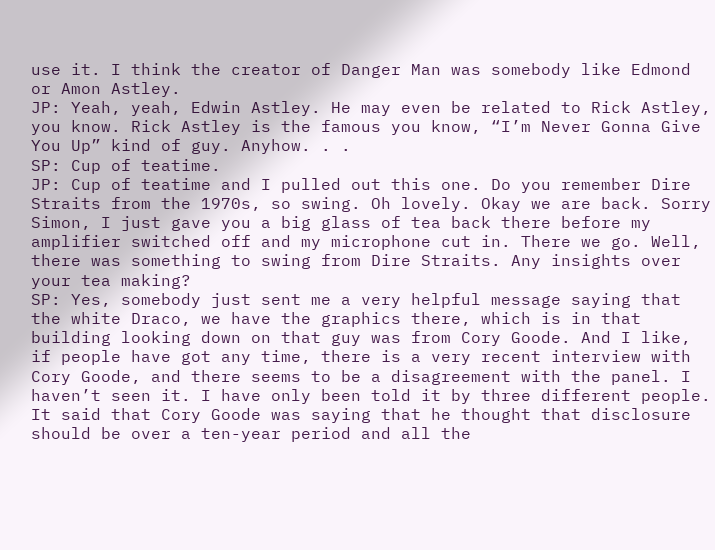use it. I think the creator of Danger Man was somebody like Edmond or Amon Astley.
JP: Yeah, yeah, Edwin Astley. He may even be related to Rick Astley, you know. Rick Astley is the famous you know, “I’m Never Gonna Give You Up” kind of guy. Anyhow. . .
SP: Cup of teatime.
JP: Cup of teatime and I pulled out this one. Do you remember Dire Straits from the 1970s, so swing. Oh lovely. Okay we are back. Sorry Simon, I just gave you a big glass of tea back there before my amplifier switched off and my microphone cut in. There we go. Well, there was something to swing from Dire Straits. Any insights over your tea making?
SP: Yes, somebody just sent me a very helpful message saying that the white Draco, we have the graphics there, which is in that building looking down on that guy was from Cory Goode. And I like, if people have got any time, there is a very recent interview with Cory Goode, and there seems to be a disagreement with the panel. I haven’t seen it. I have only been told it by three different people. It said that Cory Goode was saying that he thought that disclosure should be over a ten-year period and all the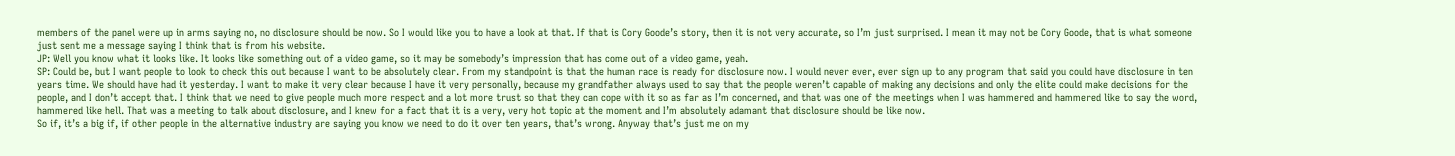members of the panel were up in arms saying no, no disclosure should be now. So I would like you to have a look at that. If that is Cory Goode’s story, then it is not very accurate, so I’m just surprised. I mean it may not be Cory Goode, that is what someone just sent me a message saying I think that is from his website.
JP: Well you know what it looks like. It looks like something out of a video game, so it may be somebody’s impression that has come out of a video game, yeah.
SP: Could be, but I want people to look to check this out because I want to be absolutely clear. From my standpoint is that the human race is ready for disclosure now. I would never ever, ever sign up to any program that said you could have disclosure in ten years time. We should have had it yesterday. I want to make it very clear because I have it very personally, because my grandfather always used to say that the people weren’t capable of making any decisions and only the elite could make decisions for the people, and I don’t accept that. I think that we need to give people much more respect and a lot more trust so that they can cope with it so as far as I’m concerned, and that was one of the meetings when I was hammered and hammered like to say the word, hammered like hell. That was a meeting to talk about disclosure, and I knew for a fact that it is a very, very hot topic at the moment and I’m absolutely adamant that disclosure should be like now.
So if, it’s a big if, if other people in the alternative industry are saying you know we need to do it over ten years, that’s wrong. Anyway that’s just me on my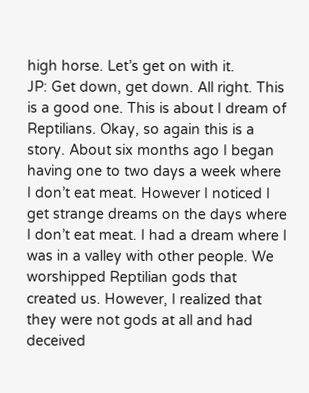high horse. Let’s get on with it.
JP: Get down, get down. All right. This is a good one. This is about I dream of Reptilians. Okay, so again this is a story. About six months ago I began having one to two days a week where I don’t eat meat. However I noticed I get strange dreams on the days where I don’t eat meat. I had a dream where I was in a valley with other people. We worshipped Reptilian gods that created us. However, I realized that they were not gods at all and had deceived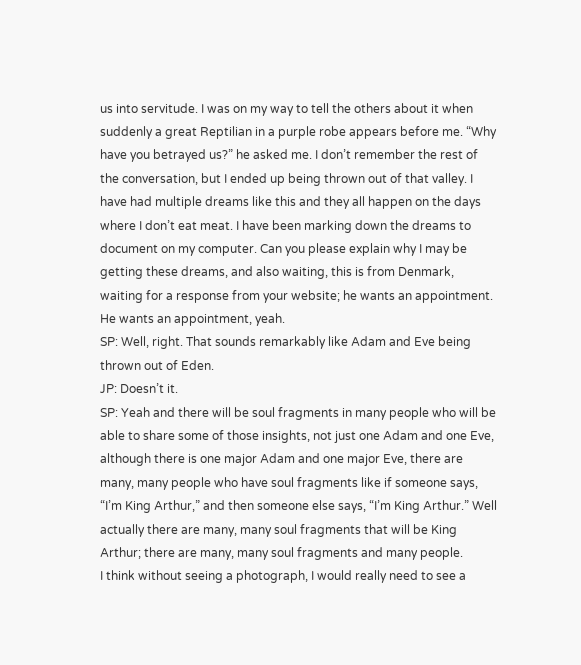us into servitude. I was on my way to tell the others about it when suddenly a great Reptilian in a purple robe appears before me. “Why have you betrayed us?” he asked me. I don’t remember the rest of the conversation, but I ended up being thrown out of that valley. I have had multiple dreams like this and they all happen on the days where I don’t eat meat. I have been marking down the dreams to document on my computer. Can you please explain why I may be getting these dreams, and also waiting, this is from Denmark, waiting for a response from your website; he wants an appointment. He wants an appointment, yeah.
SP: Well, right. That sounds remarkably like Adam and Eve being thrown out of Eden.
JP: Doesn’t it.
SP: Yeah and there will be soul fragments in many people who will be able to share some of those insights, not just one Adam and one Eve, although there is one major Adam and one major Eve, there are many, many people who have soul fragments like if someone says, “I’m King Arthur,” and then someone else says, “I’m King Arthur.” Well actually there are many, many soul fragments that will be King Arthur; there are many, many soul fragments and many people.
I think without seeing a photograph, I would really need to see a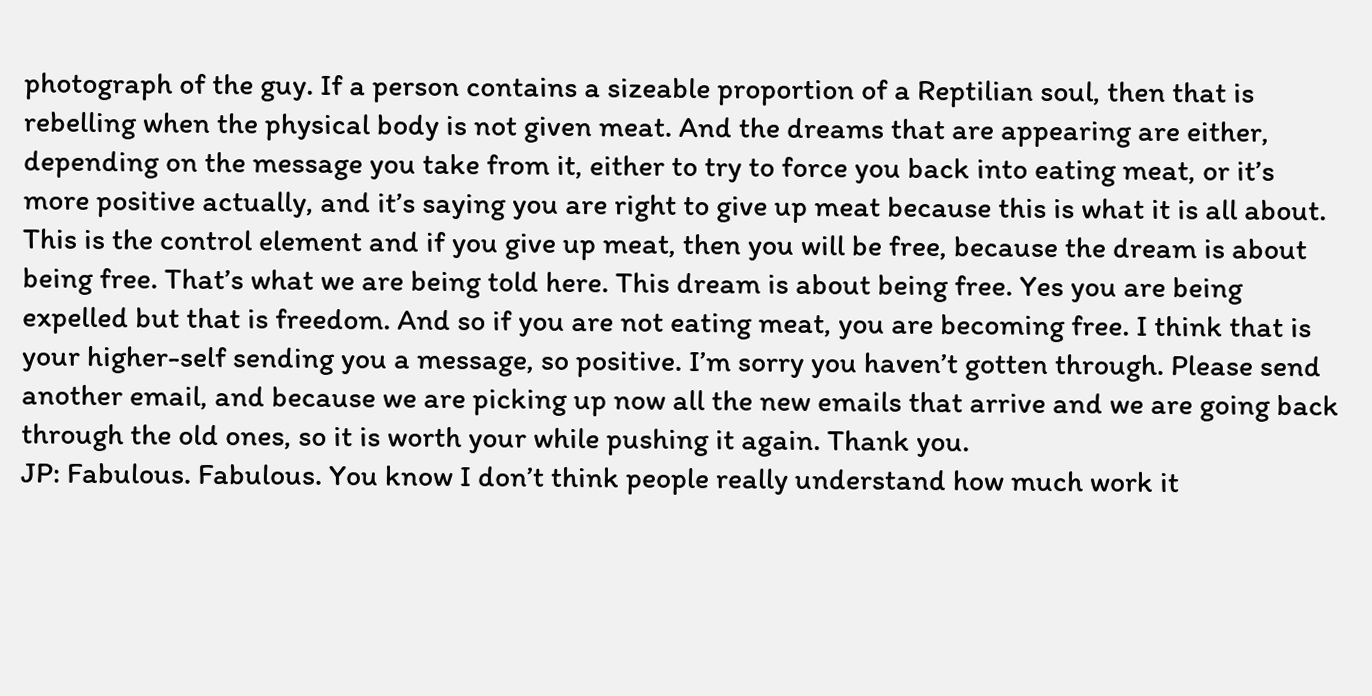photograph of the guy. If a person contains a sizeable proportion of a Reptilian soul, then that is rebelling when the physical body is not given meat. And the dreams that are appearing are either, depending on the message you take from it, either to try to force you back into eating meat, or it’s more positive actually, and it’s saying you are right to give up meat because this is what it is all about. This is the control element and if you give up meat, then you will be free, because the dream is about being free. That’s what we are being told here. This dream is about being free. Yes you are being expelled but that is freedom. And so if you are not eating meat, you are becoming free. I think that is your higher-self sending you a message, so positive. I’m sorry you haven’t gotten through. Please send another email, and because we are picking up now all the new emails that arrive and we are going back through the old ones, so it is worth your while pushing it again. Thank you.
JP: Fabulous. Fabulous. You know I don’t think people really understand how much work it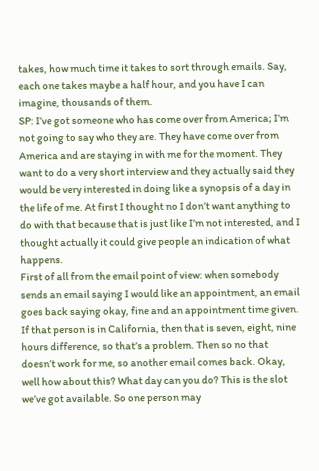takes, how much time it takes to sort through emails. Say, each one takes maybe a half hour, and you have I can imagine, thousands of them.
SP: I’ve got someone who has come over from America; I’m not going to say who they are. They have come over from America and are staying in with me for the moment. They want to do a very short interview and they actually said they would be very interested in doing like a synopsis of a day in the life of me. At first I thought no I don’t want anything to do with that because that is just like I’m not interested, and I thought actually it could give people an indication of what happens.
First of all from the email point of view: when somebody sends an email saying I would like an appointment, an email goes back saying okay, fine and an appointment time given. If that person is in California, then that is seven, eight, nine hours difference, so that’s a problem. Then so no that doesn’t work for me, so another email comes back. Okay, well how about this? What day can you do? This is the slot we’ve got available. So one person may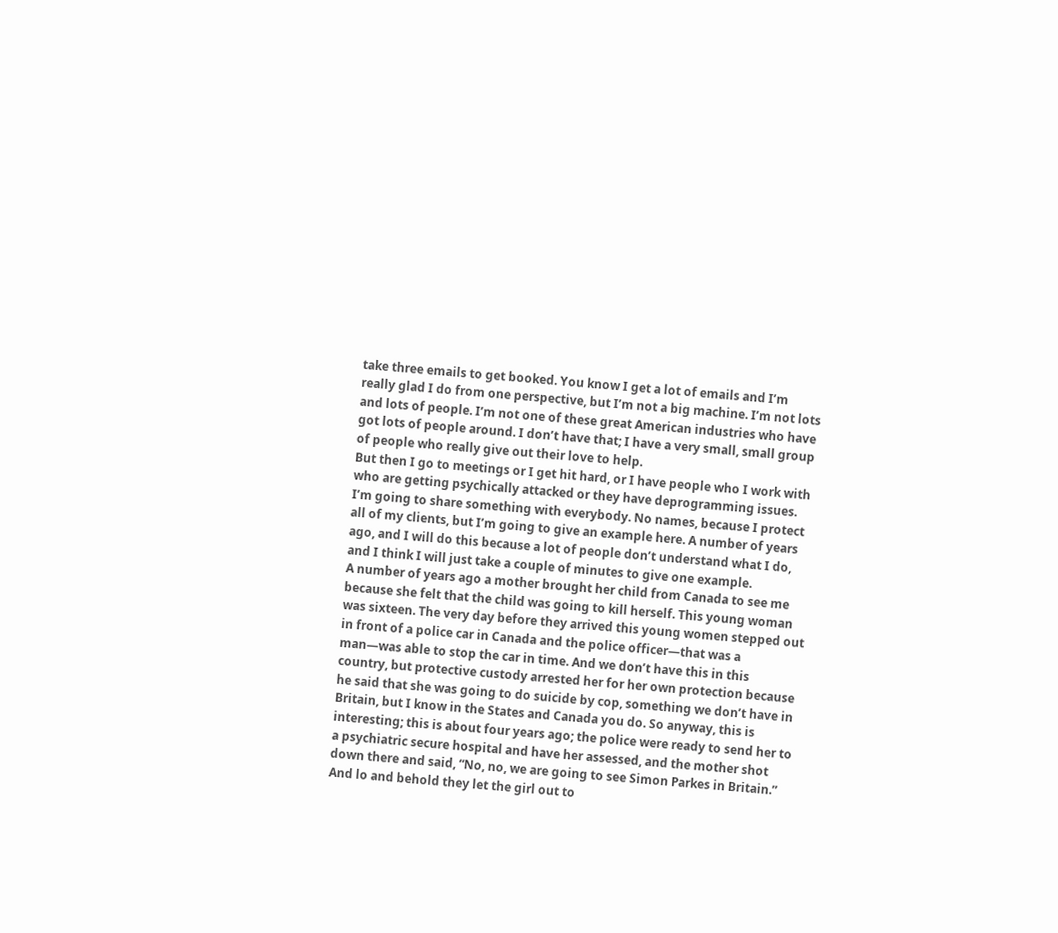take three emails to get booked. You know I get a lot of emails and I’m really glad I do from one perspective, but I’m not a big machine. I’m not lots and lots of people. I’m not one of these great American industries who have got lots of people around. I don’t have that; I have a very small, small group of people who really give out their love to help.
But then I go to meetings or I get hit hard, or I have people who I work with who are getting psychically attacked or they have deprogramming issues. I’m going to share something with everybody. No names, because I protect all of my clients, but I’m going to give an example here. A number of years ago, and I will do this because a lot of people don’t understand what I do, and I think I will just take a couple of minutes to give one example.
A number of years ago a mother brought her child from Canada to see me because she felt that the child was going to kill herself. This young woman was sixteen. The very day before they arrived this young women stepped out in front of a police car in Canada and the police officer—that was a man—was able to stop the car in time. And we don’t have this in this country, but protective custody arrested her for her own protection because he said that she was going to do suicide by cop, something we don’t have in Britain, but I know in the States and Canada you do. So anyway, this is interesting; this is about four years ago; the police were ready to send her to a psychiatric secure hospital and have her assessed, and the mother shot down there and said, “No, no, we are going to see Simon Parkes in Britain.” And lo and behold they let the girl out to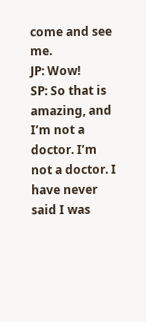come and see me.
JP: Wow!
SP: So that is amazing, and I’m not a doctor. I’m not a doctor. I have never said I was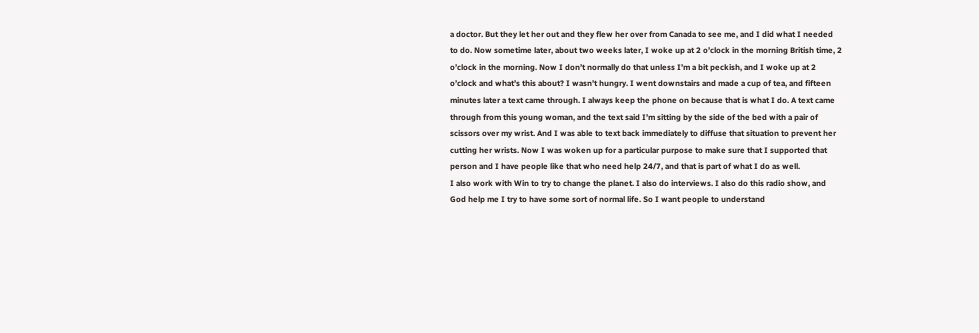a doctor. But they let her out and they flew her over from Canada to see me, and I did what I needed to do. Now sometime later, about two weeks later, I woke up at 2 o’clock in the morning British time, 2 o’clock in the morning. Now I don’t normally do that unless I’m a bit peckish, and I woke up at 2 o’clock and what’s this about? I wasn’t hungry. I went downstairs and made a cup of tea, and fifteen minutes later a text came through. I always keep the phone on because that is what I do. A text came through from this young woman, and the text said I’m sitting by the side of the bed with a pair of scissors over my wrist. And I was able to text back immediately to diffuse that situation to prevent her cutting her wrists. Now I was woken up for a particular purpose to make sure that I supported that person and I have people like that who need help 24/7, and that is part of what I do as well.
I also work with Win to try to change the planet. I also do interviews. I also do this radio show, and God help me I try to have some sort of normal life. So I want people to understand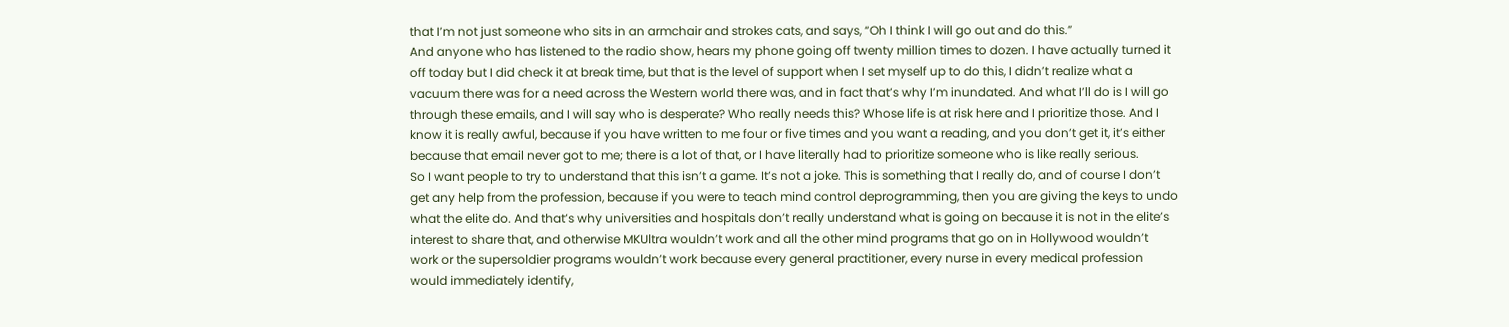that I’m not just someone who sits in an armchair and strokes cats, and says, “Oh I think I will go out and do this.”
And anyone who has listened to the radio show, hears my phone going off twenty million times to dozen. I have actually turned it off today but I did check it at break time, but that is the level of support when I set myself up to do this, I didn’t realize what a vacuum there was for a need across the Western world there was, and in fact that’s why I’m inundated. And what I’ll do is I will go through these emails, and I will say who is desperate? Who really needs this? Whose life is at risk here and I prioritize those. And I know it is really awful, because if you have written to me four or five times and you want a reading, and you don’t get it, it’s either because that email never got to me; there is a lot of that, or I have literally had to prioritize someone who is like really serious.
So I want people to try to understand that this isn’t a game. It’s not a joke. This is something that I really do, and of course I don’t get any help from the profession, because if you were to teach mind control deprogramming, then you are giving the keys to undo what the elite do. And that’s why universities and hospitals don’t really understand what is going on because it is not in the elite’s interest to share that, and otherwise MKUltra wouldn’t work and all the other mind programs that go on in Hollywood wouldn’t work or the supersoldier programs wouldn’t work because every general practitioner, every nurse in every medical profession would immediately identify,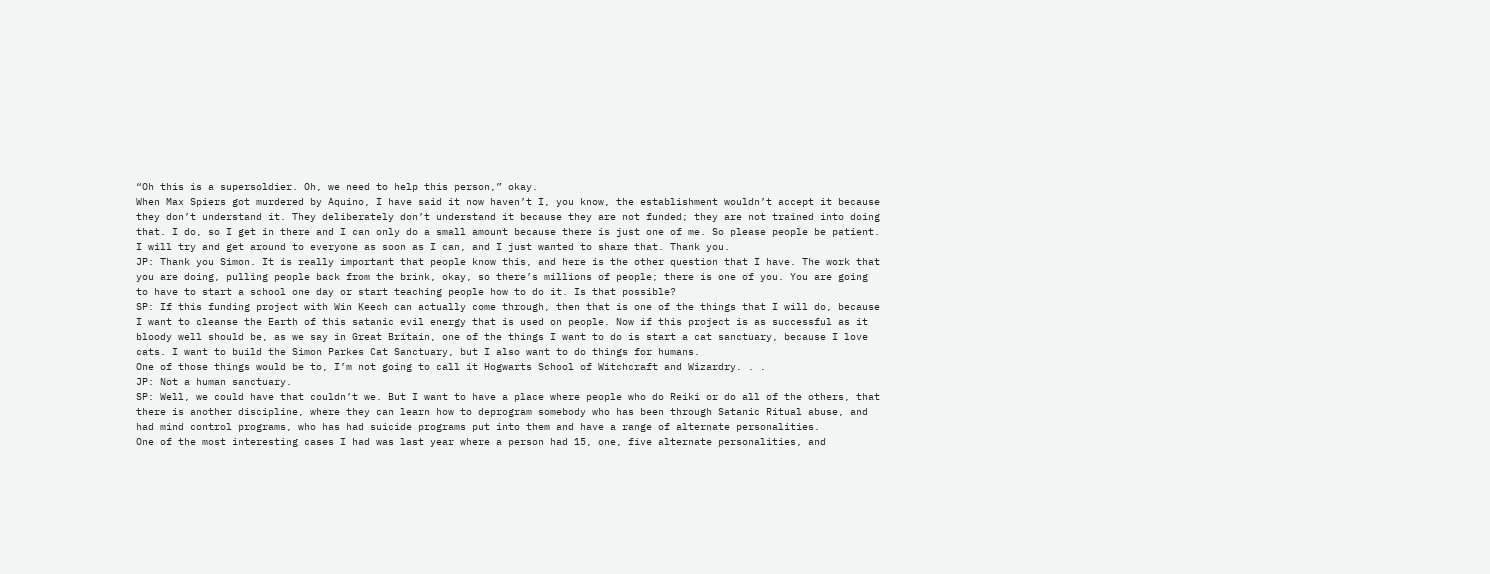“Oh this is a supersoldier. Oh, we need to help this person,” okay.
When Max Spiers got murdered by Aquino, I have said it now haven’t I, you know, the establishment wouldn’t accept it because they don’t understand it. They deliberately don’t understand it because they are not funded; they are not trained into doing that. I do, so I get in there and I can only do a small amount because there is just one of me. So please people be patient. I will try and get around to everyone as soon as I can, and I just wanted to share that. Thank you.
JP: Thank you Simon. It is really important that people know this, and here is the other question that I have. The work that you are doing, pulling people back from the brink, okay, so there’s millions of people; there is one of you. You are going to have to start a school one day or start teaching people how to do it. Is that possible?
SP: If this funding project with Win Keech can actually come through, then that is one of the things that I will do, because I want to cleanse the Earth of this satanic evil energy that is used on people. Now if this project is as successful as it bloody well should be, as we say in Great Britain, one of the things I want to do is start a cat sanctuary, because I love cats. I want to build the Simon Parkes Cat Sanctuary, but I also want to do things for humans.
One of those things would be to, I’m not going to call it Hogwarts School of Witchcraft and Wizardry. . .
JP: Not a human sanctuary.
SP: Well, we could have that couldn’t we. But I want to have a place where people who do Reiki or do all of the others, that there is another discipline, where they can learn how to deprogram somebody who has been through Satanic Ritual abuse, and had mind control programs, who has had suicide programs put into them and have a range of alternate personalities.
One of the most interesting cases I had was last year where a person had 15, one, five alternate personalities, and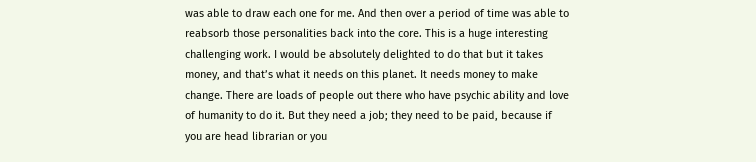was able to draw each one for me. And then over a period of time was able to reabsorb those personalities back into the core. This is a huge interesting challenging work. I would be absolutely delighted to do that but it takes money, and that’s what it needs on this planet. It needs money to make change. There are loads of people out there who have psychic ability and love of humanity to do it. But they need a job; they need to be paid, because if you are head librarian or you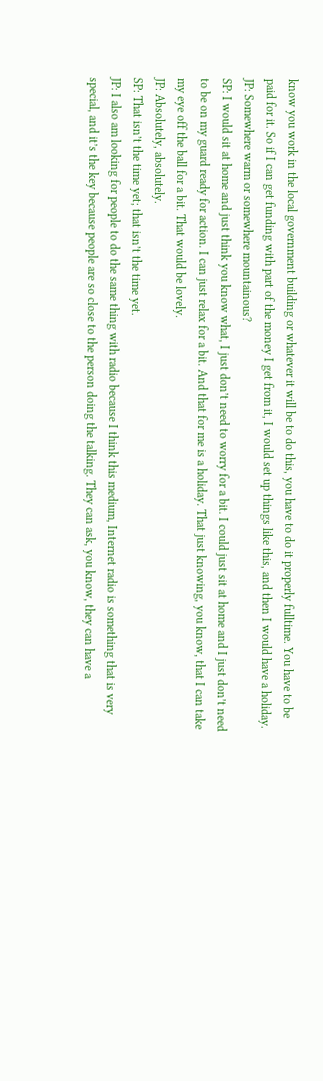know you work in the local government building or whatever it will be to do this, you have to do it properly fulltime. You have to be paid for it. So if I can get funding with part of the money I get from it, I would set up things like this, and then I would have a holiday.
JP: Somewhere warm or somewhere mountainous?
SP: I would sit at home and just think you know what, I just don’t need to worry for a bit. I could just sit at home and I just don’t need to be on my guard ready for action. I can just relax for a bit. And that for me is a holiday. That just knowing, you know, that I can take my eye off the ball for a bit. That would be lovely.
JP: Absolutely, absolutely.
SP: That isn’t the time yet; that isn’t the time yet.
JP: I also am looking for people to do the same thing with radio because I think this medium, Internet radio is something that is very special, and it’s the key because people are so close to the person doing the talking. They can ask, you know, they can have a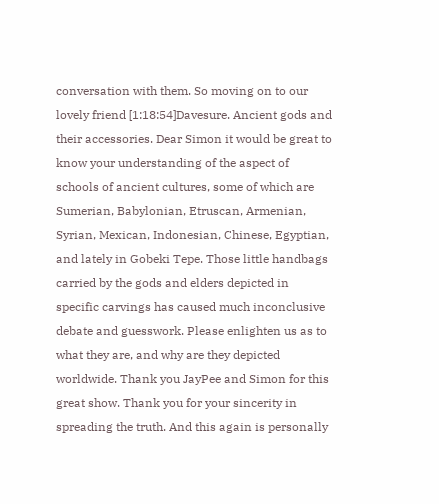conversation with them. So moving on to our lovely friend [1:18:54]Davesure. Ancient gods and their accessories. Dear Simon it would be great to know your understanding of the aspect of schools of ancient cultures, some of which are Sumerian, Babylonian, Etruscan, Armenian, Syrian, Mexican, Indonesian, Chinese, Egyptian, and lately in Gobeki Tepe. Those little handbags carried by the gods and elders depicted in specific carvings has caused much inconclusive debate and guesswork. Please enlighten us as to what they are, and why are they depicted worldwide. Thank you JayPee and Simon for this great show. Thank you for your sincerity in spreading the truth. And this again is personally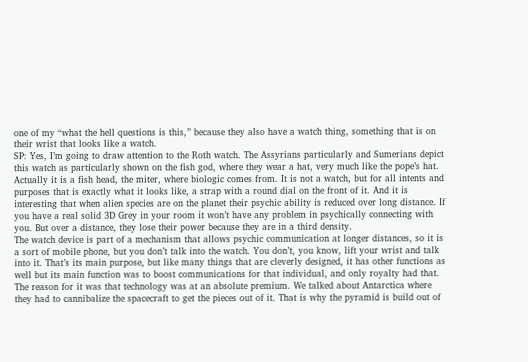one of my “what the hell questions is this,” because they also have a watch thing, something that is on their wrist that looks like a watch.
SP: Yes, I’m going to draw attention to the Roth watch. The Assyrians particularly and Sumerians depict this watch as particularly shown on the fish god, where they wear a hat, very much like the pope’s hat. Actually it is a fish head, the miter, where biologic comes from. It is not a watch, but for all intents and purposes that is exactly what it looks like, a strap with a round dial on the front of it. And it is interesting that when alien species are on the planet their psychic ability is reduced over long distance. If you have a real solid 3D Grey in your room it won’t have any problem in psychically connecting with you. But over a distance, they lose their power because they are in a third density.
The watch device is part of a mechanism that allows psychic communication at longer distances, so it is a sort of mobile phone, but you don’t talk into the watch. You don’t, you know, lift your wrist and talk into it. That’s its main purpose, but like many things that are cleverly designed, it has other functions as well but its main function was to boost communications for that individual, and only royalty had that. The reason for it was that technology was at an absolute premium. We talked about Antarctica where they had to cannibalize the spacecraft to get the pieces out of it. That is why the pyramid is build out of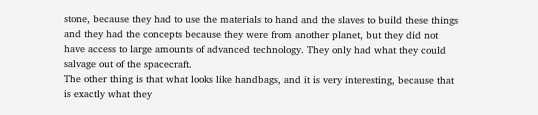stone, because they had to use the materials to hand and the slaves to build these things and they had the concepts because they were from another planet, but they did not have access to large amounts of advanced technology. They only had what they could salvage out of the spacecraft.
The other thing is that what looks like handbags, and it is very interesting, because that is exactly what they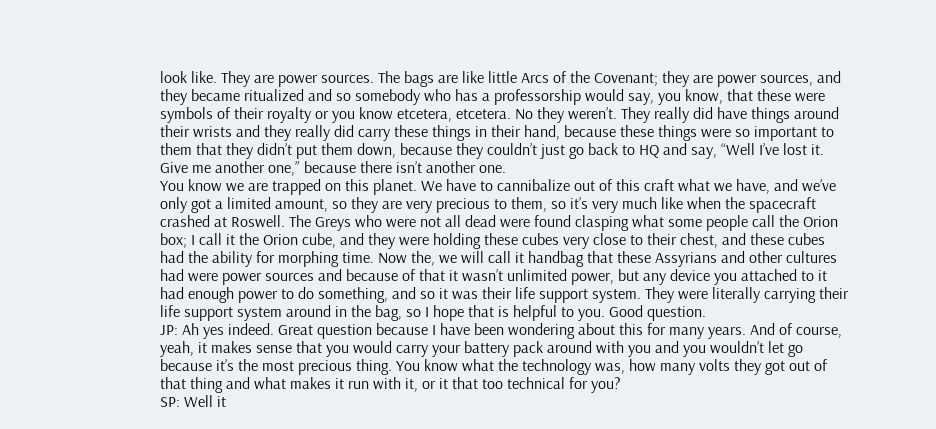look like. They are power sources. The bags are like little Arcs of the Covenant; they are power sources, and they became ritualized and so somebody who has a professorship would say, you know, that these were symbols of their royalty or you know etcetera, etcetera. No they weren’t. They really did have things around their wrists and they really did carry these things in their hand, because these things were so important to them that they didn’t put them down, because they couldn’t just go back to HQ and say, “Well I’ve lost it. Give me another one,” because there isn’t another one.
You know we are trapped on this planet. We have to cannibalize out of this craft what we have, and we’ve only got a limited amount, so they are very precious to them, so it’s very much like when the spacecraft crashed at Roswell. The Greys who were not all dead were found clasping what some people call the Orion box; I call it the Orion cube, and they were holding these cubes very close to their chest, and these cubes had the ability for morphing time. Now the, we will call it handbag that these Assyrians and other cultures had were power sources and because of that it wasn’t unlimited power, but any device you attached to it had enough power to do something, and so it was their life support system. They were literally carrying their life support system around in the bag, so I hope that is helpful to you. Good question.
JP: Ah yes indeed. Great question because I have been wondering about this for many years. And of course, yeah, it makes sense that you would carry your battery pack around with you and you wouldn’t let go because it’s the most precious thing. You know what the technology was, how many volts they got out of that thing and what makes it run with it, or it that too technical for you?
SP: Well it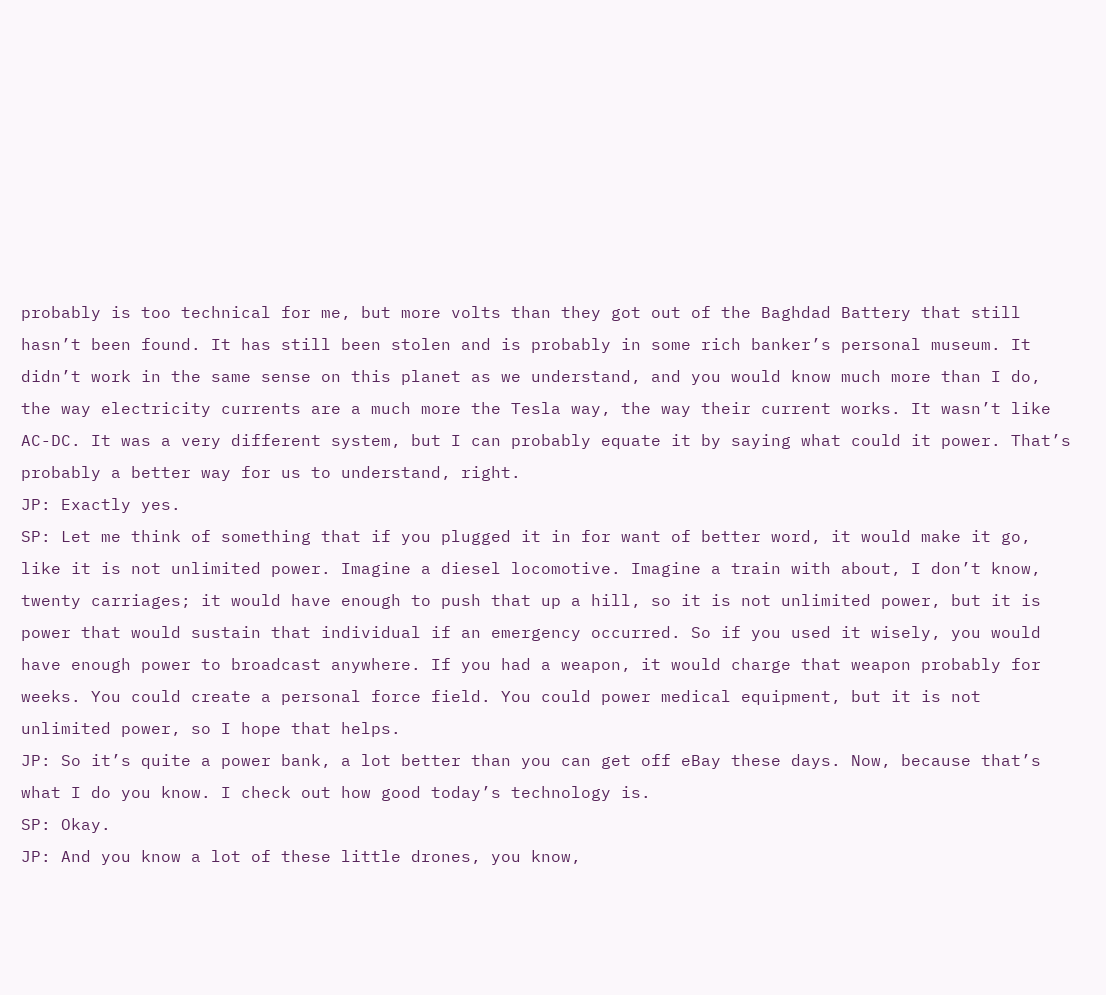probably is too technical for me, but more volts than they got out of the Baghdad Battery that still hasn’t been found. It has still been stolen and is probably in some rich banker’s personal museum. It didn’t work in the same sense on this planet as we understand, and you would know much more than I do, the way electricity currents are a much more the Tesla way, the way their current works. It wasn’t like AC-DC. It was a very different system, but I can probably equate it by saying what could it power. That’s probably a better way for us to understand, right.
JP: Exactly yes.
SP: Let me think of something that if you plugged it in for want of better word, it would make it go, like it is not unlimited power. Imagine a diesel locomotive. Imagine a train with about, I don’t know, twenty carriages; it would have enough to push that up a hill, so it is not unlimited power, but it is power that would sustain that individual if an emergency occurred. So if you used it wisely, you would have enough power to broadcast anywhere. If you had a weapon, it would charge that weapon probably for weeks. You could create a personal force field. You could power medical equipment, but it is not unlimited power, so I hope that helps.
JP: So it’s quite a power bank, a lot better than you can get off eBay these days. Now, because that’s what I do you know. I check out how good today’s technology is.
SP: Okay.
JP: And you know a lot of these little drones, you know,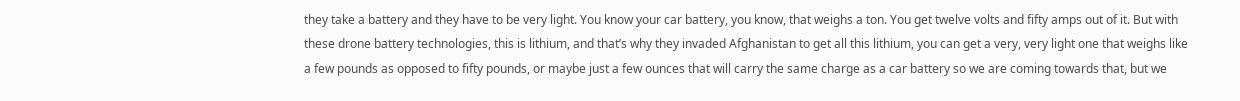they take a battery and they have to be very light. You know your car battery, you know, that weighs a ton. You get twelve volts and fifty amps out of it. But with these drone battery technologies, this is lithium, and that’s why they invaded Afghanistan to get all this lithium, you can get a very, very light one that weighs like a few pounds as opposed to fifty pounds, or maybe just a few ounces that will carry the same charge as a car battery so we are coming towards that, but we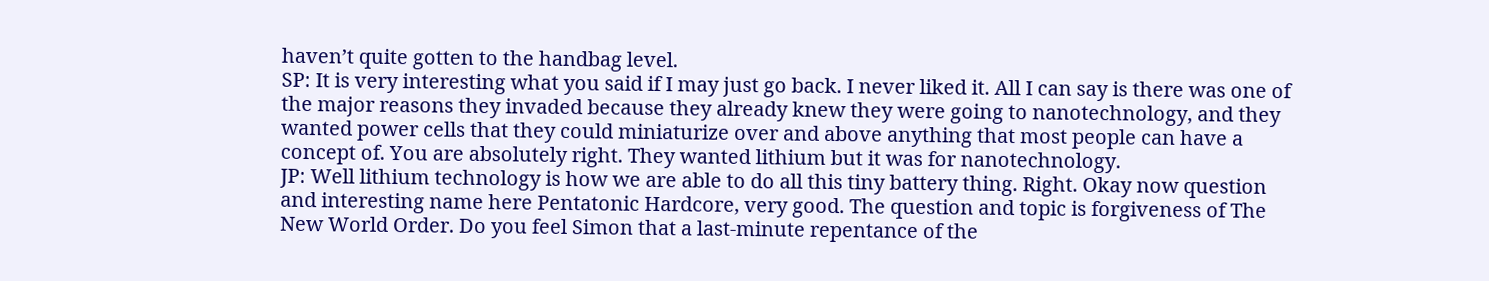haven’t quite gotten to the handbag level.
SP: It is very interesting what you said if I may just go back. I never liked it. All I can say is there was one of the major reasons they invaded because they already knew they were going to nanotechnology, and they wanted power cells that they could miniaturize over and above anything that most people can have a concept of. You are absolutely right. They wanted lithium but it was for nanotechnology.
JP: Well lithium technology is how we are able to do all this tiny battery thing. Right. Okay now question and interesting name here Pentatonic Hardcore, very good. The question and topic is forgiveness of The New World Order. Do you feel Simon that a last-minute repentance of the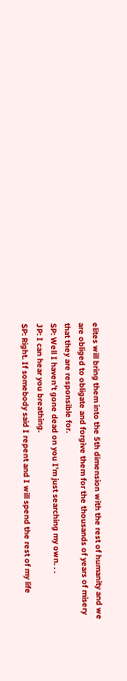elites will bring them into the 5th dimension with the rest of humanity and we are obliged to obligate and forgive them for the thousands of years of misery that they are responsible for.
SP: Well I haven’t gone dead on you I’m just searching my own. . .
JP: I can hear you breathing.
SP: Right. If somebody said I repent and I will spend the rest of my life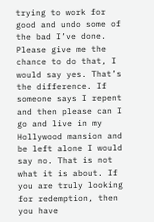trying to work for good and undo some of the bad I’ve done. Please give me the chance to do that, I would say yes. That’s the difference. If someone says I repent and then please can I go and live in my Hollywood mansion and be left alone I would say no. That is not what it is about. If you are truly looking for redemption, then you have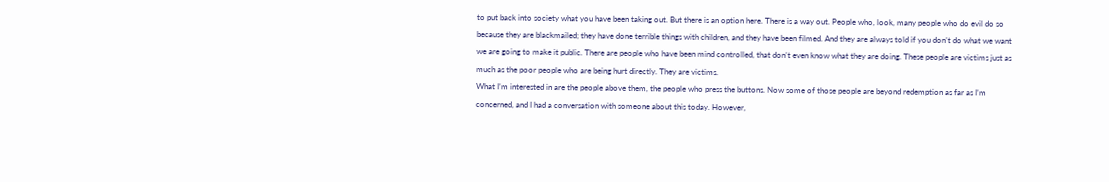to put back into society what you have been taking out. But there is an option here. There is a way out. People who, look, many people who do evil do so because they are blackmailed; they have done terrible things with children, and they have been filmed. And they are always told if you don’t do what we want we are going to make it public. There are people who have been mind controlled, that don’t even know what they are doing. These people are victims just as much as the poor people who are being hurt directly. They are victims.
What I’m interested in are the people above them, the people who press the buttons. Now some of those people are beyond redemption as far as I’m concerned, and I had a conversation with someone about this today. However,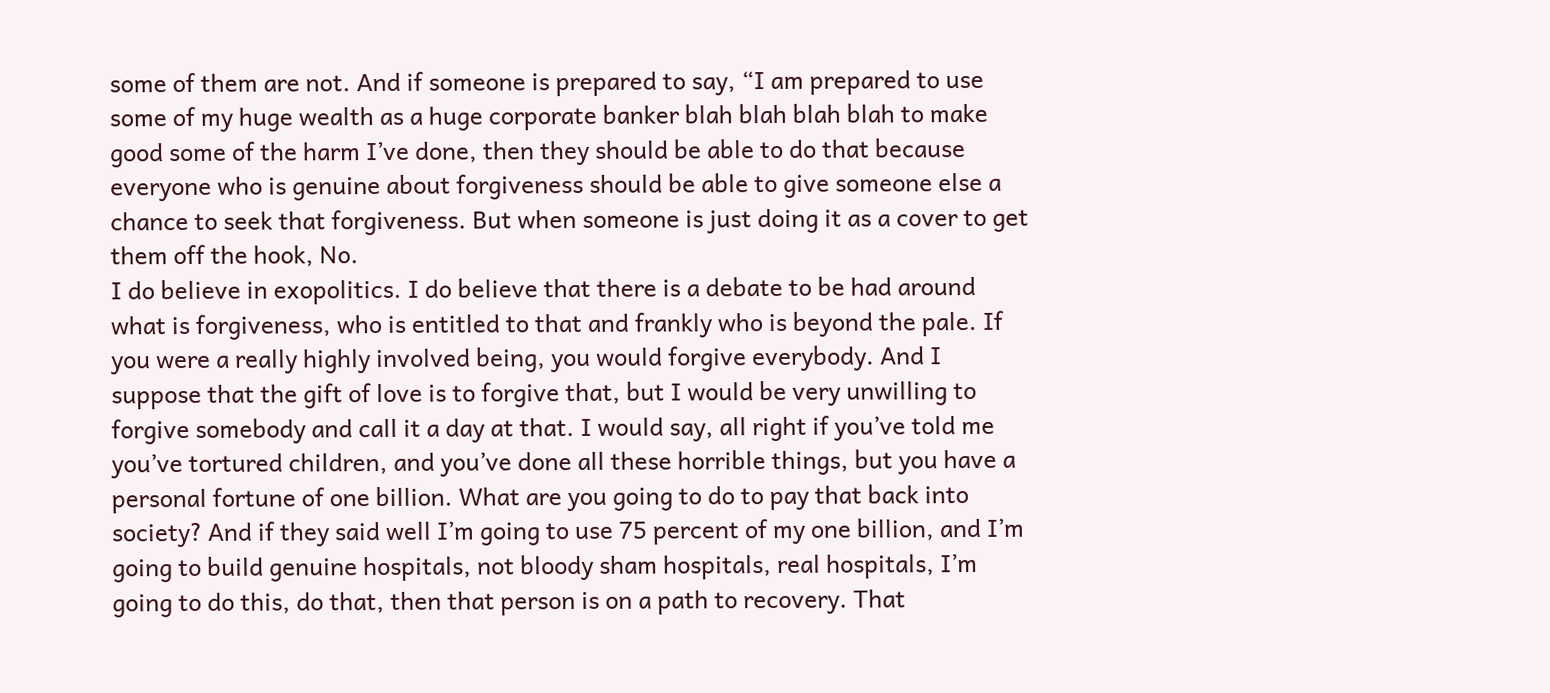some of them are not. And if someone is prepared to say, “I am prepared to use some of my huge wealth as a huge corporate banker blah blah blah blah to make good some of the harm I’ve done, then they should be able to do that because everyone who is genuine about forgiveness should be able to give someone else a chance to seek that forgiveness. But when someone is just doing it as a cover to get them off the hook, No.
I do believe in exopolitics. I do believe that there is a debate to be had around what is forgiveness, who is entitled to that and frankly who is beyond the pale. If you were a really highly involved being, you would forgive everybody. And I suppose that the gift of love is to forgive that, but I would be very unwilling to forgive somebody and call it a day at that. I would say, all right if you’ve told me you’ve tortured children, and you’ve done all these horrible things, but you have a personal fortune of one billion. What are you going to do to pay that back into society? And if they said well I’m going to use 75 percent of my one billion, and I’m going to build genuine hospitals, not bloody sham hospitals, real hospitals, I’m going to do this, do that, then that person is on a path to recovery. That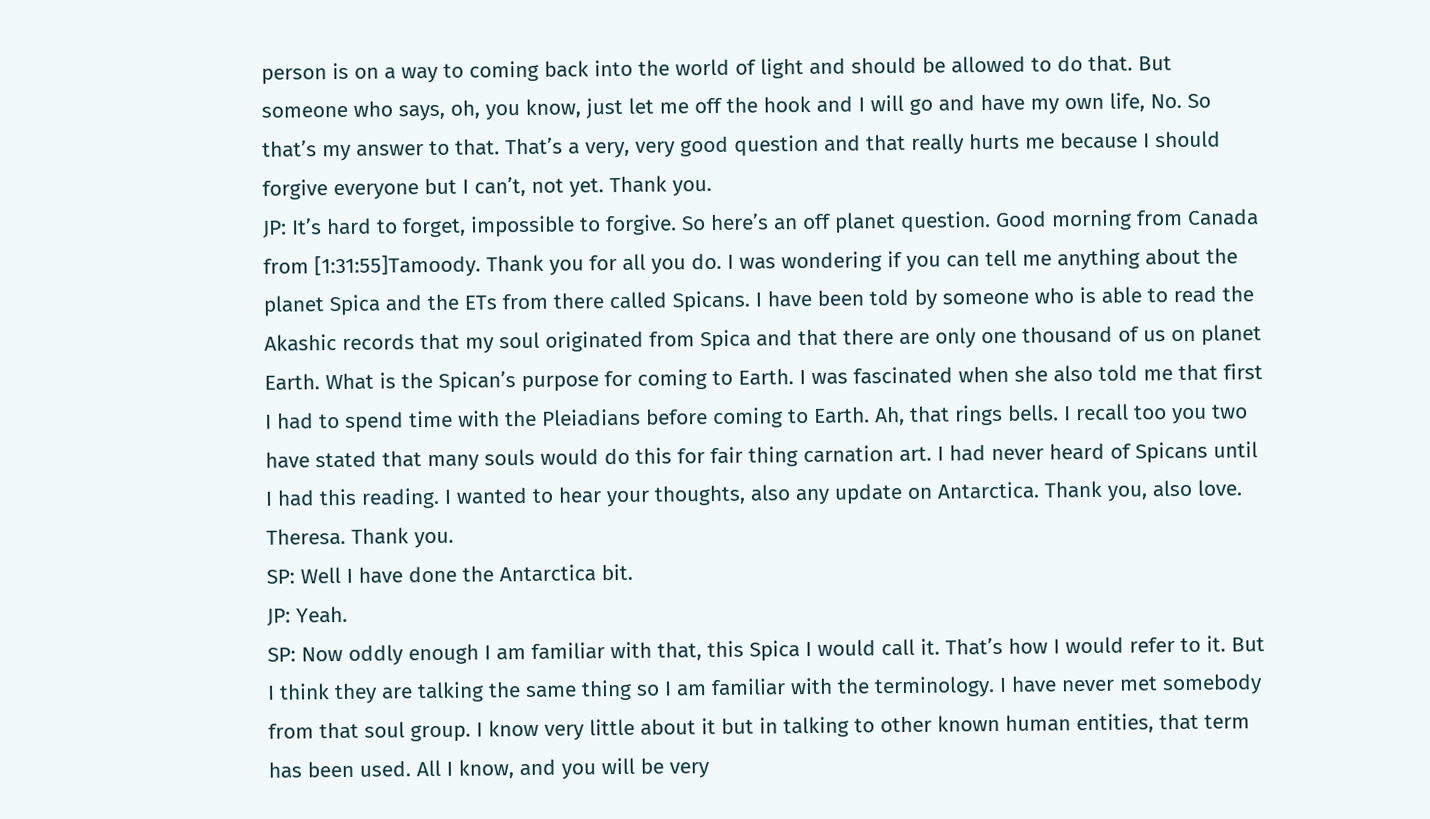person is on a way to coming back into the world of light and should be allowed to do that. But someone who says, oh, you know, just let me off the hook and I will go and have my own life, No. So that’s my answer to that. That’s a very, very good question and that really hurts me because I should forgive everyone but I can’t, not yet. Thank you.
JP: It’s hard to forget, impossible to forgive. So here’s an off planet question. Good morning from Canada from [1:31:55]Tamoody. Thank you for all you do. I was wondering if you can tell me anything about the planet Spica and the ETs from there called Spicans. I have been told by someone who is able to read the Akashic records that my soul originated from Spica and that there are only one thousand of us on planet Earth. What is the Spican’s purpose for coming to Earth. I was fascinated when she also told me that first I had to spend time with the Pleiadians before coming to Earth. Ah, that rings bells. I recall too you two have stated that many souls would do this for fair thing carnation art. I had never heard of Spicans until I had this reading. I wanted to hear your thoughts, also any update on Antarctica. Thank you, also love. Theresa. Thank you.
SP: Well I have done the Antarctica bit.
JP: Yeah.
SP: Now oddly enough I am familiar with that, this Spica I would call it. That’s how I would refer to it. But I think they are talking the same thing so I am familiar with the terminology. I have never met somebody from that soul group. I know very little about it but in talking to other known human entities, that term has been used. All I know, and you will be very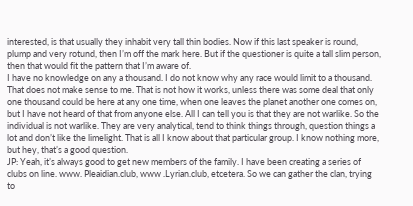interested, is that usually they inhabit very tall thin bodies. Now if this last speaker is round, plump and very rotund, then I’m off the mark here. But if the questioner is quite a tall slim person, then that would fit the pattern that I’m aware of.
I have no knowledge on any a thousand. I do not know why any race would limit to a thousand. That does not make sense to me. That is not how it works, unless there was some deal that only one thousand could be here at any one time, when one leaves the planet another one comes on, but I have not heard of that from anyone else. All I can tell you is that they are not warlike. So the individual is not warlike. They are very analytical, tend to think things through, question things a lot and don’t like the limelight. That is all I know about that particular group. I know nothing more, but hey, that’s a good question.
JP: Yeah, it’s always good to get new members of the family. I have been creating a series of clubs on line. www. Pleaidian.club, www .Lyrian.club, etcetera. So we can gather the clan, trying to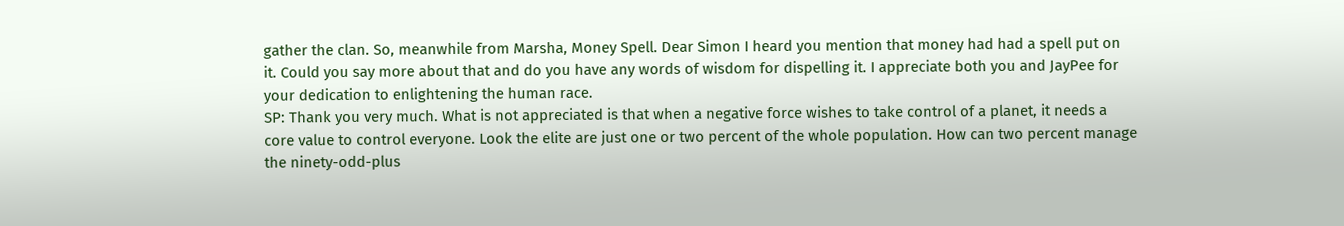gather the clan. So, meanwhile from Marsha, Money Spell. Dear Simon I heard you mention that money had had a spell put on it. Could you say more about that and do you have any words of wisdom for dispelling it. I appreciate both you and JayPee for your dedication to enlightening the human race.
SP: Thank you very much. What is not appreciated is that when a negative force wishes to take control of a planet, it needs a core value to control everyone. Look the elite are just one or two percent of the whole population. How can two percent manage the ninety-odd-plus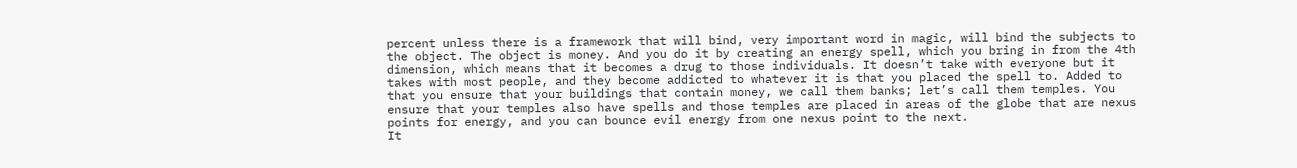percent unless there is a framework that will bind, very important word in magic, will bind the subjects to the object. The object is money. And you do it by creating an energy spell, which you bring in from the 4th dimension, which means that it becomes a drug to those individuals. It doesn’t take with everyone but it takes with most people, and they become addicted to whatever it is that you placed the spell to. Added to that you ensure that your buildings that contain money, we call them banks; let’s call them temples. You ensure that your temples also have spells and those temples are placed in areas of the globe that are nexus points for energy, and you can bounce evil energy from one nexus point to the next.
It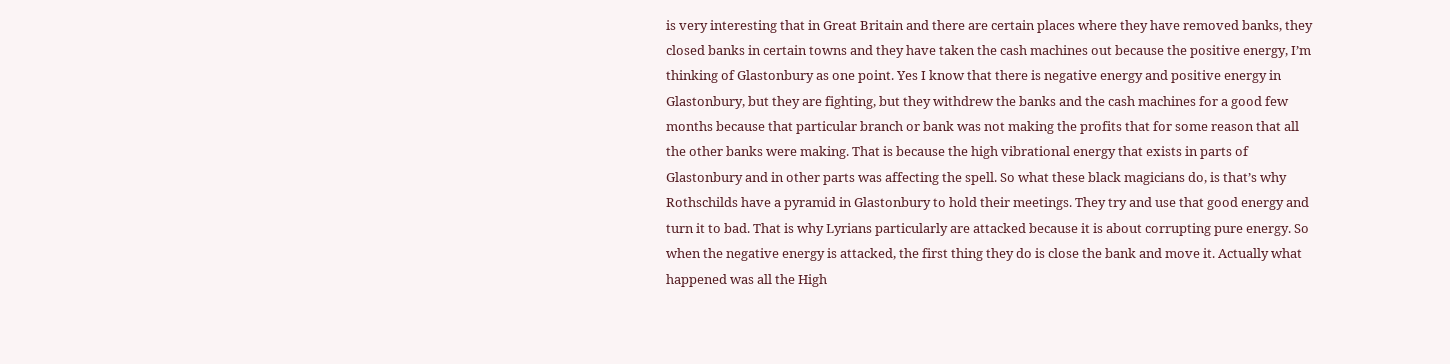is very interesting that in Great Britain and there are certain places where they have removed banks, they closed banks in certain towns and they have taken the cash machines out because the positive energy, I’m thinking of Glastonbury as one point. Yes I know that there is negative energy and positive energy in Glastonbury, but they are fighting, but they withdrew the banks and the cash machines for a good few months because that particular branch or bank was not making the profits that for some reason that all the other banks were making. That is because the high vibrational energy that exists in parts of Glastonbury and in other parts was affecting the spell. So what these black magicians do, is that’s why Rothschilds have a pyramid in Glastonbury to hold their meetings. They try and use that good energy and turn it to bad. That is why Lyrians particularly are attacked because it is about corrupting pure energy. So when the negative energy is attacked, the first thing they do is close the bank and move it. Actually what happened was all the High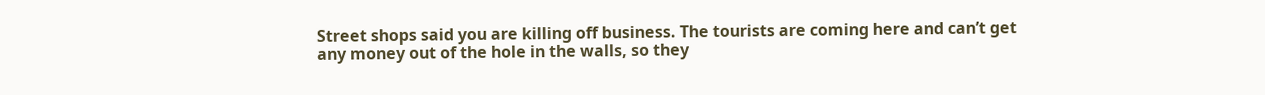Street shops said you are killing off business. The tourists are coming here and can’t get any money out of the hole in the walls, so they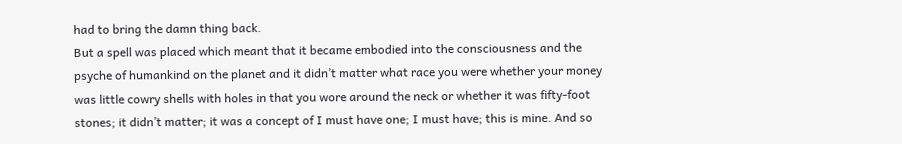had to bring the damn thing back.
But a spell was placed which meant that it became embodied into the consciousness and the psyche of humankind on the planet and it didn’t matter what race you were whether your money was little cowry shells with holes in that you wore around the neck or whether it was fifty-foot stones; it didn’t matter; it was a concept of I must have one; I must have; this is mine. And so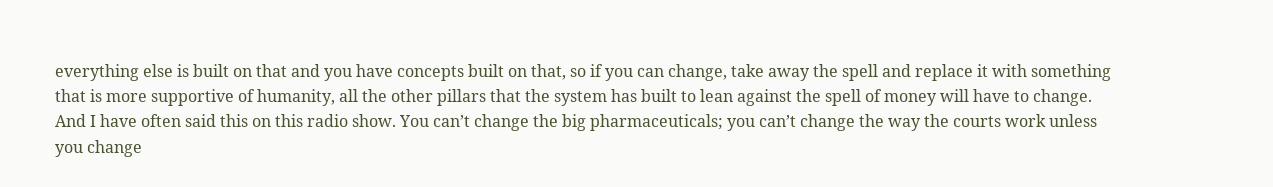everything else is built on that and you have concepts built on that, so if you can change, take away the spell and replace it with something that is more supportive of humanity, all the other pillars that the system has built to lean against the spell of money will have to change.
And I have often said this on this radio show. You can’t change the big pharmaceuticals; you can’t change the way the courts work unless you change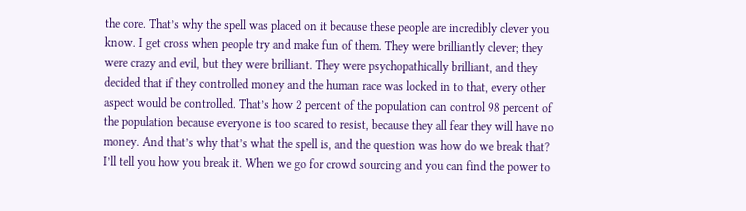the core. That’s why the spell was placed on it because these people are incredibly clever you know. I get cross when people try and make fun of them. They were brilliantly clever; they were crazy and evil, but they were brilliant. They were psychopathically brilliant, and they decided that if they controlled money and the human race was locked in to that, every other aspect would be controlled. That’s how 2 percent of the population can control 98 percent of the population because everyone is too scared to resist, because they all fear they will have no money. And that’s why that’s what the spell is, and the question was how do we break that?
I’ll tell you how you break it. When we go for crowd sourcing and you can find the power to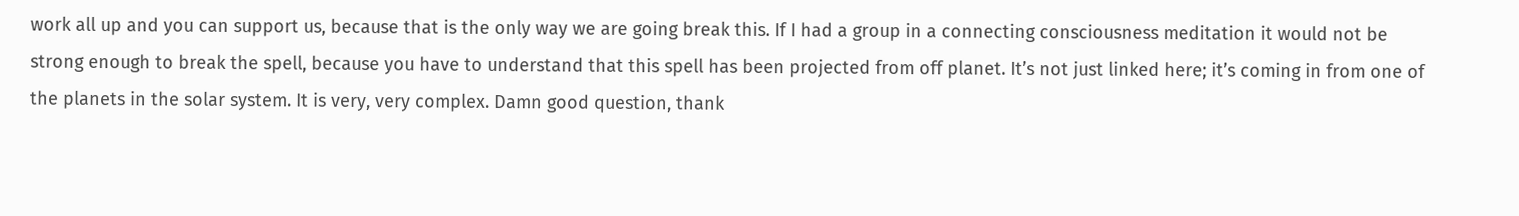work all up and you can support us, because that is the only way we are going break this. If I had a group in a connecting consciousness meditation it would not be strong enough to break the spell, because you have to understand that this spell has been projected from off planet. It’s not just linked here; it’s coming in from one of the planets in the solar system. It is very, very complex. Damn good question, thank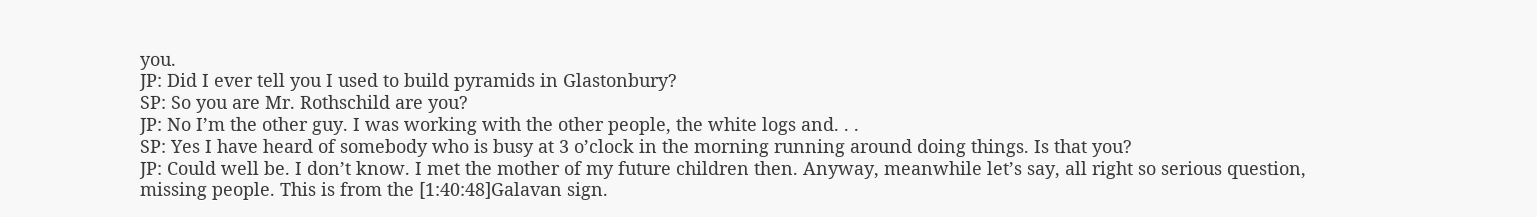you.
JP: Did I ever tell you I used to build pyramids in Glastonbury?
SP: So you are Mr. Rothschild are you?
JP: No I’m the other guy. I was working with the other people, the white logs and. . .
SP: Yes I have heard of somebody who is busy at 3 o’clock in the morning running around doing things. Is that you?
JP: Could well be. I don’t know. I met the mother of my future children then. Anyway, meanwhile let’s say, all right so serious question, missing people. This is from the [1:40:48]Galavan sign.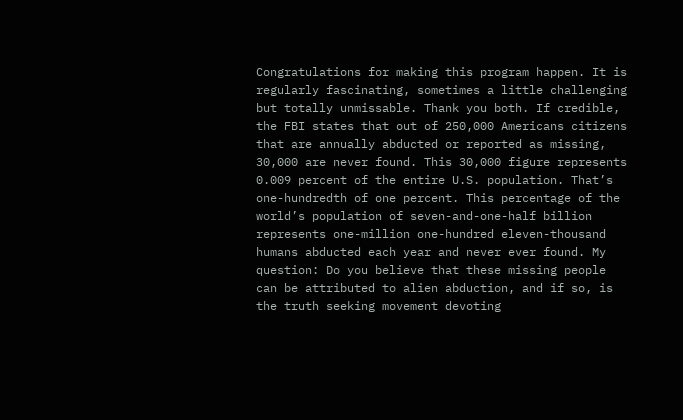Congratulations for making this program happen. It is regularly fascinating, sometimes a little challenging but totally unmissable. Thank you both. If credible, the FBI states that out of 250,000 Americans citizens that are annually abducted or reported as missing, 30,000 are never found. This 30,000 figure represents 0.009 percent of the entire U.S. population. That’s one-hundredth of one percent. This percentage of the world’s population of seven-and-one-half billion represents one-million one-hundred eleven-thousand humans abducted each year and never ever found. My question: Do you believe that these missing people can be attributed to alien abduction, and if so, is the truth seeking movement devoting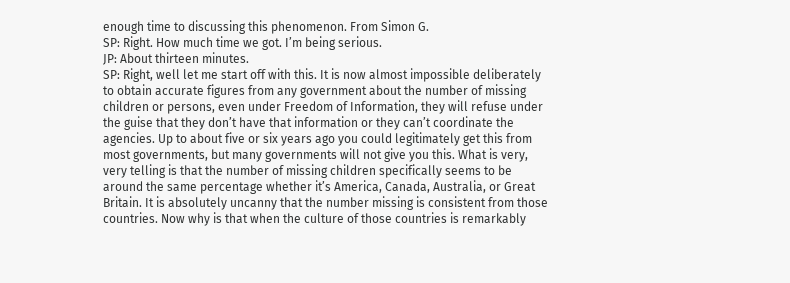enough time to discussing this phenomenon. From Simon G.
SP: Right. How much time we got. I’m being serious.
JP: About thirteen minutes.
SP: Right, well let me start off with this. It is now almost impossible deliberately to obtain accurate figures from any government about the number of missing children or persons, even under Freedom of Information, they will refuse under the guise that they don’t have that information or they can’t coordinate the agencies. Up to about five or six years ago you could legitimately get this from most governments, but many governments will not give you this. What is very, very telling is that the number of missing children specifically seems to be around the same percentage whether it’s America, Canada, Australia, or Great Britain. It is absolutely uncanny that the number missing is consistent from those countries. Now why is that when the culture of those countries is remarkably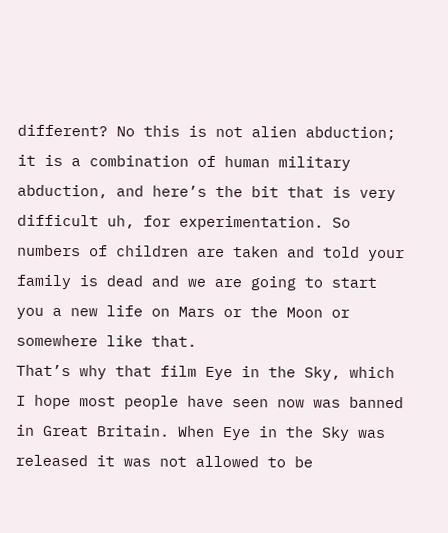different? No this is not alien abduction; it is a combination of human military abduction, and here’s the bit that is very difficult uh, for experimentation. So numbers of children are taken and told your family is dead and we are going to start you a new life on Mars or the Moon or somewhere like that.
That’s why that film Eye in the Sky, which I hope most people have seen now was banned in Great Britain. When Eye in the Sky was released it was not allowed to be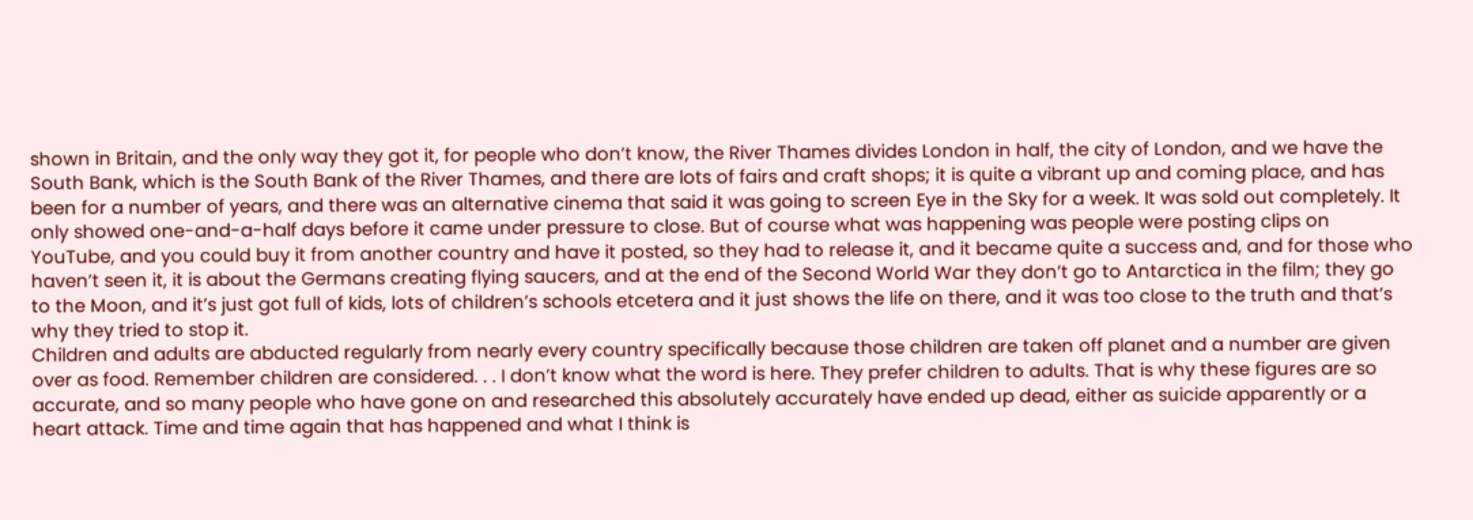shown in Britain, and the only way they got it, for people who don’t know, the River Thames divides London in half, the city of London, and we have the South Bank, which is the South Bank of the River Thames, and there are lots of fairs and craft shops; it is quite a vibrant up and coming place, and has been for a number of years, and there was an alternative cinema that said it was going to screen Eye in the Sky for a week. It was sold out completely. It only showed one-and-a-half days before it came under pressure to close. But of course what was happening was people were posting clips on YouTube, and you could buy it from another country and have it posted, so they had to release it, and it became quite a success and, and for those who haven’t seen it, it is about the Germans creating flying saucers, and at the end of the Second World War they don’t go to Antarctica in the film; they go to the Moon, and it’s just got full of kids, lots of children’s schools etcetera and it just shows the life on there, and it was too close to the truth and that’s why they tried to stop it.
Children and adults are abducted regularly from nearly every country specifically because those children are taken off planet and a number are given over as food. Remember children are considered. . . I don’t know what the word is here. They prefer children to adults. That is why these figures are so accurate, and so many people who have gone on and researched this absolutely accurately have ended up dead, either as suicide apparently or a heart attack. Time and time again that has happened and what I think is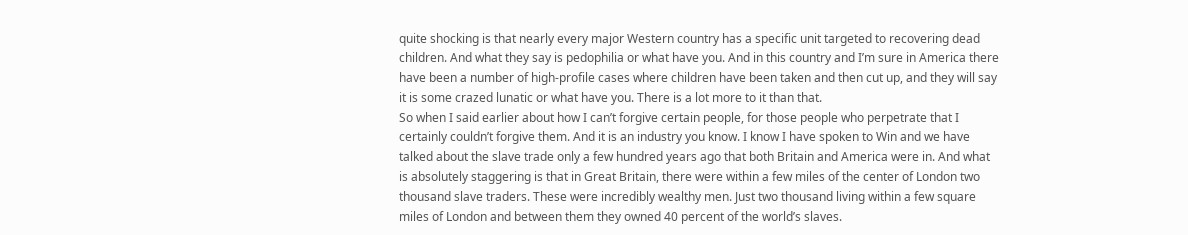quite shocking is that nearly every major Western country has a specific unit targeted to recovering dead children. And what they say is pedophilia or what have you. And in this country and I’m sure in America there have been a number of high-profile cases where children have been taken and then cut up, and they will say it is some crazed lunatic or what have you. There is a lot more to it than that.
So when I said earlier about how I can’t forgive certain people, for those people who perpetrate that I certainly couldn’t forgive them. And it is an industry you know. I know I have spoken to Win and we have talked about the slave trade only a few hundred years ago that both Britain and America were in. And what is absolutely staggering is that in Great Britain, there were within a few miles of the center of London two thousand slave traders. These were incredibly wealthy men. Just two thousand living within a few square miles of London and between them they owned 40 percent of the world’s slaves.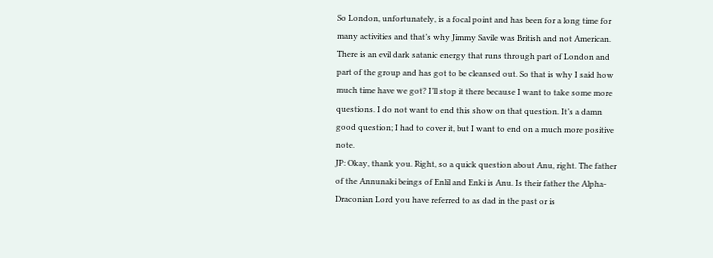So London, unfortunately, is a focal point and has been for a long time for many activities and that’s why Jimmy Savile was British and not American. There is an evil dark satanic energy that runs through part of London and part of the group and has got to be cleansed out. So that is why I said how much time have we got? I’ll stop it there because I want to take some more questions. I do not want to end this show on that question. It’s a damn good question; I had to cover it, but I want to end on a much more positive note.
JP: Okay, thank you. Right, so a quick question about Anu, right. The father of the Annunaki beings of Enlil and Enki is Anu. Is their father the Alpha-Draconian Lord you have referred to as dad in the past or is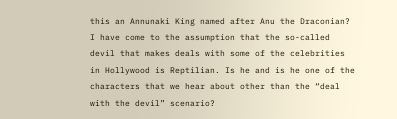this an Annunaki King named after Anu the Draconian? I have come to the assumption that the so-called devil that makes deals with some of the celebrities in Hollywood is Reptilian. Is he and is he one of the characters that we hear about other than the “deal with the devil” scenario?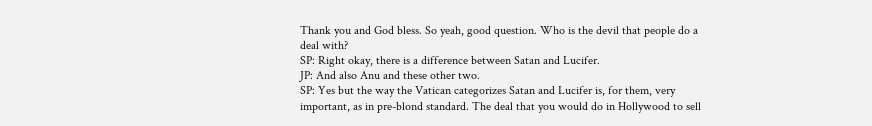Thank you and God bless. So yeah, good question. Who is the devil that people do a deal with?
SP: Right okay, there is a difference between Satan and Lucifer.
JP: And also Anu and these other two.
SP: Yes but the way the Vatican categorizes Satan and Lucifer is, for them, very important, as in pre-blond standard. The deal that you would do in Hollywood to sell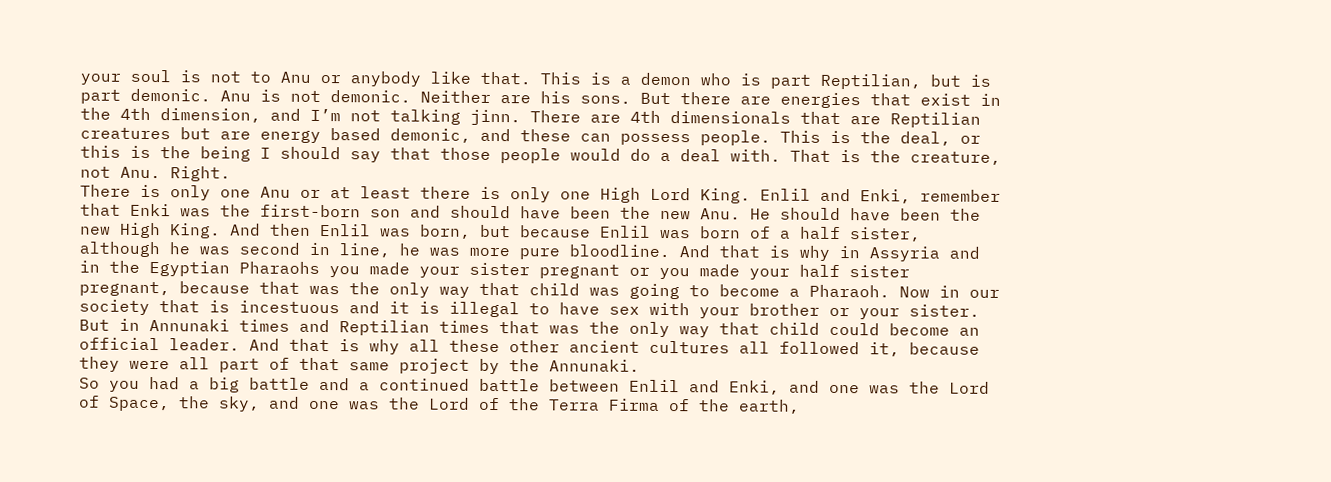your soul is not to Anu or anybody like that. This is a demon who is part Reptilian, but is part demonic. Anu is not demonic. Neither are his sons. But there are energies that exist in the 4th dimension, and I’m not talking jinn. There are 4th dimensionals that are Reptilian creatures but are energy based demonic, and these can possess people. This is the deal, or this is the being I should say that those people would do a deal with. That is the creature, not Anu. Right.
There is only one Anu or at least there is only one High Lord King. Enlil and Enki, remember that Enki was the first-born son and should have been the new Anu. He should have been the new High King. And then Enlil was born, but because Enlil was born of a half sister, although he was second in line, he was more pure bloodline. And that is why in Assyria and in the Egyptian Pharaohs you made your sister pregnant or you made your half sister pregnant, because that was the only way that child was going to become a Pharaoh. Now in our society that is incestuous and it is illegal to have sex with your brother or your sister. But in Annunaki times and Reptilian times that was the only way that child could become an official leader. And that is why all these other ancient cultures all followed it, because they were all part of that same project by the Annunaki.
So you had a big battle and a continued battle between Enlil and Enki, and one was the Lord of Space, the sky, and one was the Lord of the Terra Firma of the earth,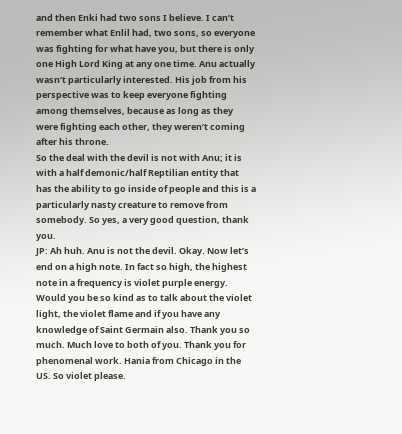and then Enki had two sons I believe. I can’t remember what Enlil had, two sons, so everyone was fighting for what have you, but there is only one High Lord King at any one time. Anu actually wasn’t particularly interested. His job from his perspective was to keep everyone fighting among themselves, because as long as they were fighting each other, they weren’t coming after his throne.
So the deal with the devil is not with Anu; it is with a half demonic/half Reptilian entity that has the ability to go inside of people and this is a particularly nasty creature to remove from somebody. So yes, a very good question, thank you.
JP: Ah huh. Anu is not the devil. Okay. Now let’s end on a high note. In fact so high, the highest note in a frequency is violet purple energy. Would you be so kind as to talk about the violet light, the violet flame and if you have any knowledge of Saint Germain also. Thank you so much. Much love to both of you. Thank you for phenomenal work. Hania from Chicago in the US. So violet please.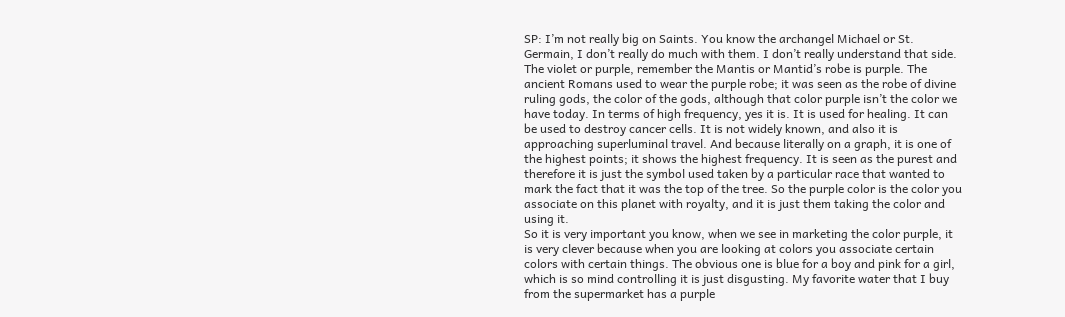SP: I’m not really big on Saints. You know the archangel Michael or St. Germain, I don’t really do much with them. I don’t really understand that side. The violet or purple, remember the Mantis or Mantid’s robe is purple. The ancient Romans used to wear the purple robe; it was seen as the robe of divine ruling gods, the color of the gods, although that color purple isn’t the color we have today. In terms of high frequency, yes it is. It is used for healing. It can be used to destroy cancer cells. It is not widely known, and also it is approaching superluminal travel. And because literally on a graph, it is one of the highest points; it shows the highest frequency. It is seen as the purest and therefore it is just the symbol used taken by a particular race that wanted to mark the fact that it was the top of the tree. So the purple color is the color you associate on this planet with royalty, and it is just them taking the color and using it.
So it is very important you know, when we see in marketing the color purple, it is very clever because when you are looking at colors you associate certain colors with certain things. The obvious one is blue for a boy and pink for a girl, which is so mind controlling it is just disgusting. My favorite water that I buy from the supermarket has a purple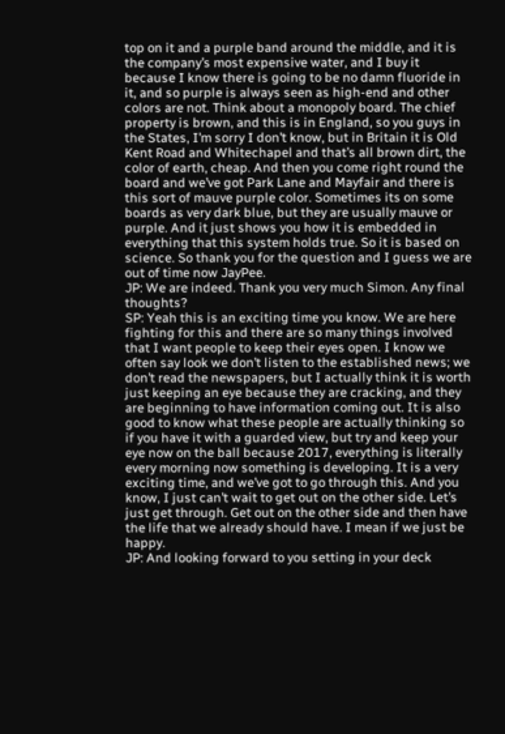top on it and a purple band around the middle, and it is the company’s most expensive water, and I buy it because I know there is going to be no damn fluoride in it, and so purple is always seen as high-end and other colors are not. Think about a monopoly board. The chief property is brown, and this is in England, so you guys in the States, I’m sorry I don’t know, but in Britain it is Old Kent Road and Whitechapel and that’s all brown dirt, the color of earth, cheap. And then you come right round the board and we’ve got Park Lane and Mayfair and there is this sort of mauve purple color. Sometimes its on some boards as very dark blue, but they are usually mauve or purple. And it just shows you how it is embedded in everything that this system holds true. So it is based on science. So thank you for the question and I guess we are out of time now JayPee.
JP: We are indeed. Thank you very much Simon. Any final thoughts?
SP: Yeah this is an exciting time you know. We are here fighting for this and there are so many things involved that I want people to keep their eyes open. I know we often say look we don’t listen to the established news; we don’t read the newspapers, but I actually think it is worth just keeping an eye because they are cracking, and they are beginning to have information coming out. It is also good to know what these people are actually thinking so if you have it with a guarded view, but try and keep your eye now on the ball because 2017, everything is literally every morning now something is developing. It is a very exciting time, and we’ve got to go through this. And you know, I just can’t wait to get out on the other side. Let’s just get through. Get out on the other side and then have the life that we already should have. I mean if we just be happy.
JP: And looking forward to you setting in your deck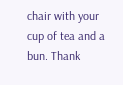chair with your cup of tea and a bun. Thank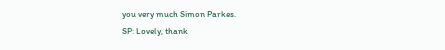you very much Simon Parkes.
SP: Lovely, thank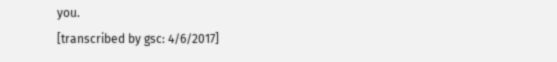you.
[transcribed by gsc: 4/6/2017]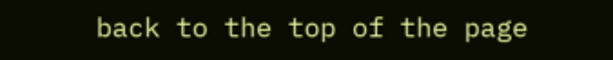back to the top of the page